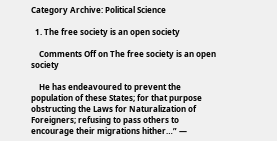Category Archive: Political Science

  1. The free society is an open society

    Comments Off on The free society is an open society

    He has endeavoured to prevent the population of these States; for that purpose obstructing the Laws for Naturalization of Foreigners; refusing to pass others to encourage their migrations hither…” —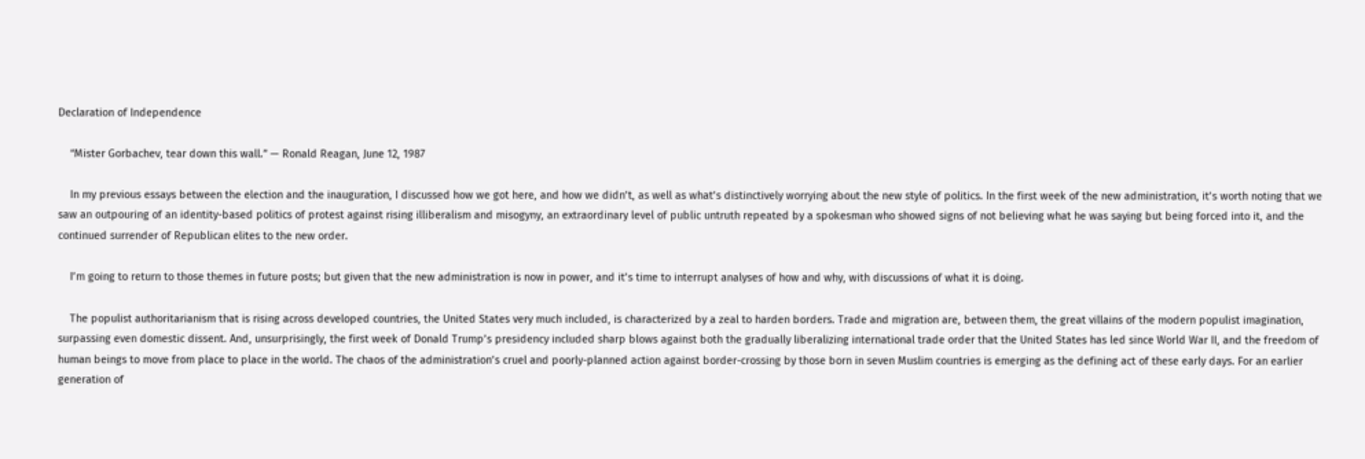Declaration of Independence

    “Mister Gorbachev, tear down this wall.” — Ronald Reagan, June 12, 1987

    In my previous essays between the election and the inauguration, I discussed how we got here, and how we didn’t, as well as what’s distinctively worrying about the new style of politics. In the first week of the new administration, it’s worth noting that we saw an outpouring of an identity-based politics of protest against rising illiberalism and misogyny, an extraordinary level of public untruth repeated by a spokesman who showed signs of not believing what he was saying but being forced into it, and the continued surrender of Republican elites to the new order.

    I’m going to return to those themes in future posts; but given that the new administration is now in power, and it’s time to interrupt analyses of how and why, with discussions of what it is doing.

    The populist authoritarianism that is rising across developed countries, the United States very much included, is characterized by a zeal to harden borders. Trade and migration are, between them, the great villains of the modern populist imagination, surpassing even domestic dissent. And, unsurprisingly, the first week of Donald Trump’s presidency included sharp blows against both the gradually liberalizing international trade order that the United States has led since World War II, and the freedom of human beings to move from place to place in the world. The chaos of the administration’s cruel and poorly-planned action against border-crossing by those born in seven Muslim countries is emerging as the defining act of these early days. For an earlier generation of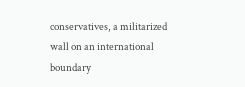conservatives, a militarized wall on an international boundary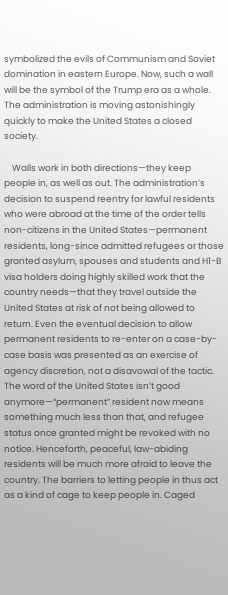symbolized the evils of Communism and Soviet domination in eastern Europe. Now, such a wall will be the symbol of the Trump era as a whole. The administration is moving astonishingly quickly to make the United States a closed society.

    Walls work in both directions—they keep people in, as well as out. The administration’s decision to suspend reentry for lawful residents who were abroad at the time of the order tells non-citizens in the United States—permanent residents, long-since admitted refugees or those granted asylum, spouses and students and H1-B visa holders doing highly skilled work that the country needs—that they travel outside the United States at risk of not being allowed to return. Even the eventual decision to allow permanent residents to re-enter on a case-by-case basis was presented as an exercise of agency discretion, not a disavowal of the tactic. The word of the United States isn’t good anymore—“permanent” resident now means something much less than that, and refugee status once granted might be revoked with no notice. Henceforth, peaceful, law-abiding residents will be much more afraid to leave the country. The barriers to letting people in thus act as a kind of cage to keep people in. Caged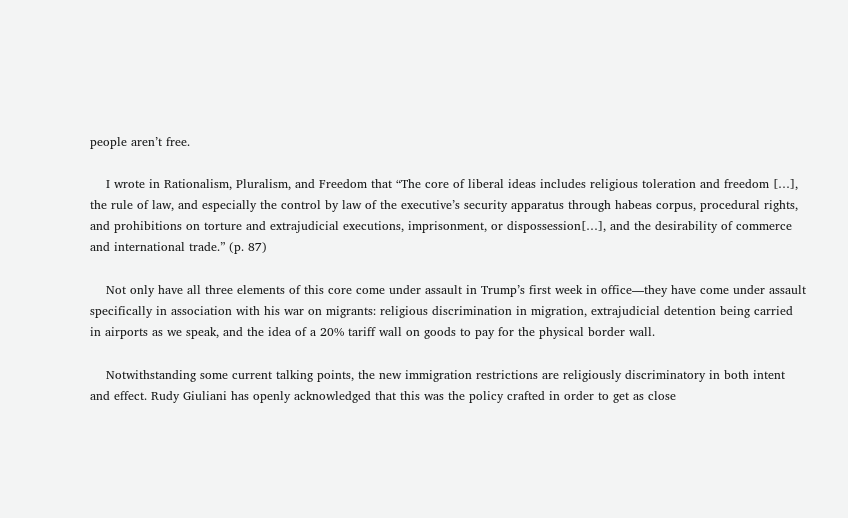people aren’t free.

    I wrote in Rationalism, Pluralism, and Freedom that “The core of liberal ideas includes religious toleration and freedom […], the rule of law, and especially the control by law of the executive’s security apparatus through habeas corpus, procedural rights, and prohibitions on torture and extrajudicial executions, imprisonment, or dispossession[…], and the desirability of commerce and international trade.” (p. 87)

    Not only have all three elements of this core come under assault in Trump’s first week in office—they have come under assault specifically in association with his war on migrants: religious discrimination in migration, extrajudicial detention being carried in airports as we speak, and the idea of a 20% tariff wall on goods to pay for the physical border wall.

    Notwithstanding some current talking points, the new immigration restrictions are religiously discriminatory in both intent and effect. Rudy Giuliani has openly acknowledged that this was the policy crafted in order to get as close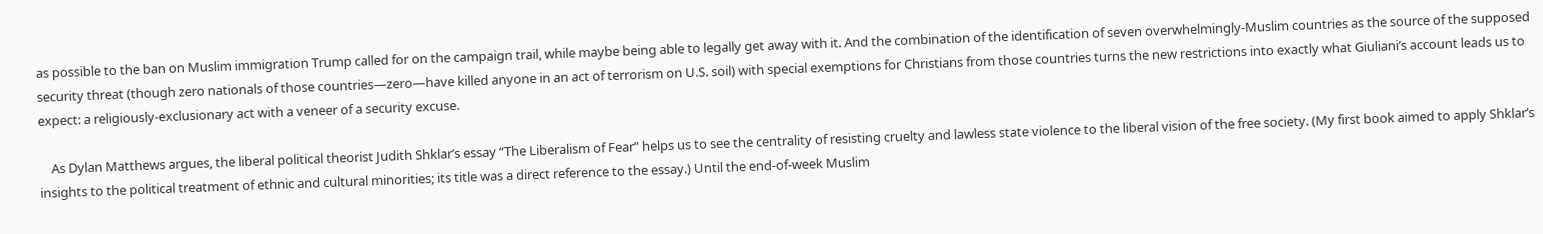as possible to the ban on Muslim immigration Trump called for on the campaign trail, while maybe being able to legally get away with it. And the combination of the identification of seven overwhelmingly-Muslim countries as the source of the supposed security threat (though zero nationals of those countries—zero—have killed anyone in an act of terrorism on U.S. soil) with special exemptions for Christians from those countries turns the new restrictions into exactly what Giuliani’s account leads us to expect: a religiously-exclusionary act with a veneer of a security excuse.

    As Dylan Matthews argues, the liberal political theorist Judith Shklar’s essay “The Liberalism of Fear” helps us to see the centrality of resisting cruelty and lawless state violence to the liberal vision of the free society. (My first book aimed to apply Shklar’s insights to the political treatment of ethnic and cultural minorities; its title was a direct reference to the essay.) Until the end-of-week Muslim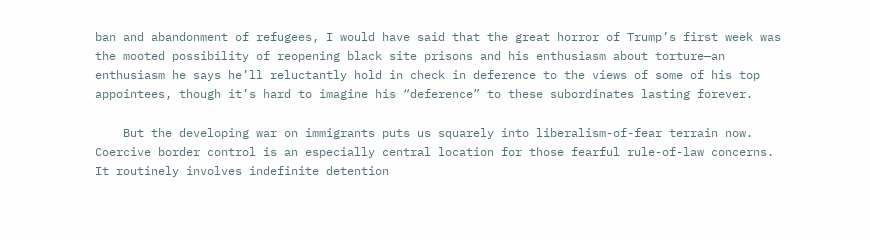ban and abandonment of refugees, I would have said that the great horror of Trump’s first week was the mooted possibility of reopening black site prisons and his enthusiasm about torture—an enthusiasm he says he’ll reluctantly hold in check in deference to the views of some of his top appointees, though it’s hard to imagine his “deference” to these subordinates lasting forever.

    But the developing war on immigrants puts us squarely into liberalism-of-fear terrain now. Coercive border control is an especially central location for those fearful rule-of-law concerns. It routinely involves indefinite detention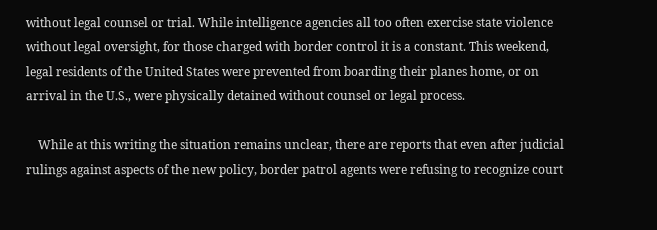without legal counsel or trial. While intelligence agencies all too often exercise state violence without legal oversight, for those charged with border control it is a constant. This weekend, legal residents of the United States were prevented from boarding their planes home, or on arrival in the U.S., were physically detained without counsel or legal process.

    While at this writing the situation remains unclear, there are reports that even after judicial rulings against aspects of the new policy, border patrol agents were refusing to recognize court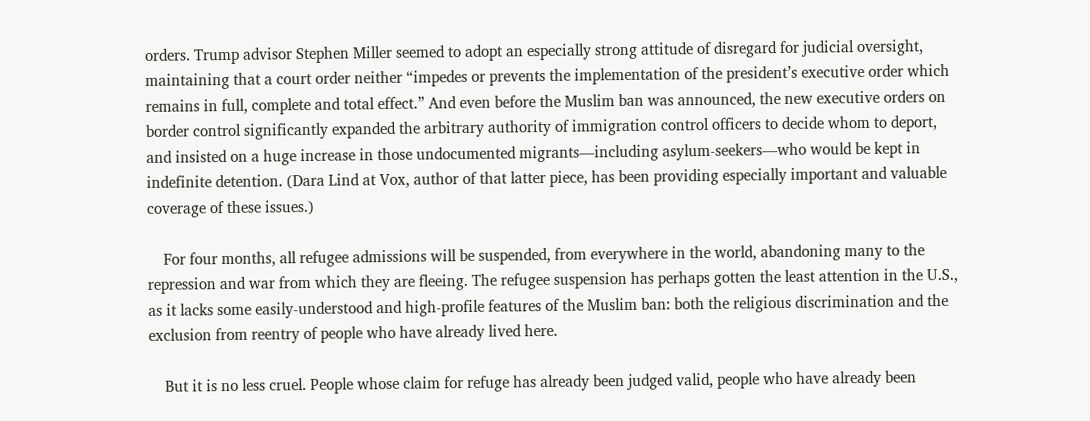orders. Trump advisor Stephen Miller seemed to adopt an especially strong attitude of disregard for judicial oversight, maintaining that a court order neither “impedes or prevents the implementation of the president’s executive order which remains in full, complete and total effect.” And even before the Muslim ban was announced, the new executive orders on border control significantly expanded the arbitrary authority of immigration control officers to decide whom to deport, and insisted on a huge increase in those undocumented migrants—including asylum-seekers—who would be kept in indefinite detention. (Dara Lind at Vox, author of that latter piece, has been providing especially important and valuable coverage of these issues.)

    For four months, all refugee admissions will be suspended, from everywhere in the world, abandoning many to the repression and war from which they are fleeing. The refugee suspension has perhaps gotten the least attention in the U.S., as it lacks some easily-understood and high-profile features of the Muslim ban: both the religious discrimination and the exclusion from reentry of people who have already lived here.

    But it is no less cruel. People whose claim for refuge has already been judged valid, people who have already been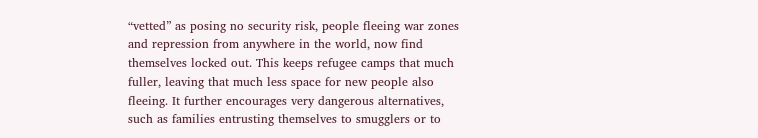“vetted” as posing no security risk, people fleeing war zones and repression from anywhere in the world, now find themselves locked out. This keeps refugee camps that much fuller, leaving that much less space for new people also fleeing. It further encourages very dangerous alternatives, such as families entrusting themselves to smugglers or to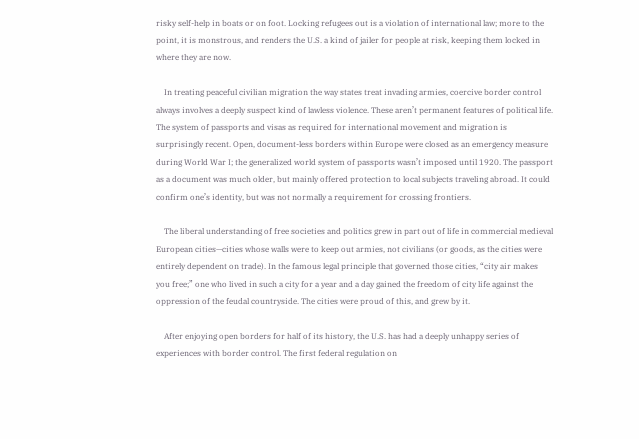risky self-help in boats or on foot. Locking refugees out is a violation of international law; more to the point, it is monstrous, and renders the U.S. a kind of jailer for people at risk, keeping them locked in where they are now.

    In treating peaceful civilian migration the way states treat invading armies, coercive border control always involves a deeply suspect kind of lawless violence. These aren’t permanent features of political life. The system of passports and visas as required for international movement and migration is surprisingly recent. Open, document-less borders within Europe were closed as an emergency measure during World War I; the generalized world system of passports wasn’t imposed until 1920. The passport as a document was much older, but mainly offered protection to local subjects traveling abroad. It could confirm one’s identity, but was not normally a requirement for crossing frontiers.

    The liberal understanding of free societies and politics grew in part out of life in commercial medieval European cities—cities whose walls were to keep out armies, not civilians (or goods, as the cities were entirely dependent on trade). In the famous legal principle that governed those cities, “city air makes you free;” one who lived in such a city for a year and a day gained the freedom of city life against the oppression of the feudal countryside. The cities were proud of this, and grew by it.

    After enjoying open borders for half of its history, the U.S. has had a deeply unhappy series of experiences with border control. The first federal regulation on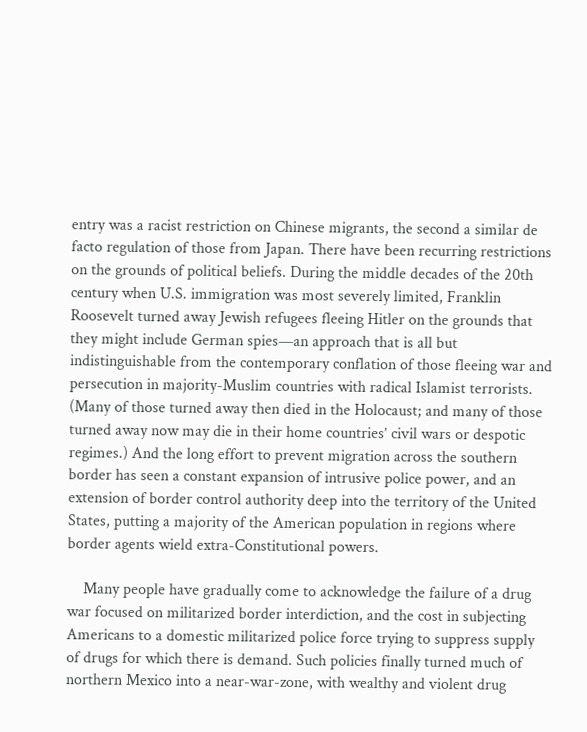entry was a racist restriction on Chinese migrants, the second a similar de facto regulation of those from Japan. There have been recurring restrictions on the grounds of political beliefs. During the middle decades of the 20th century when U.S. immigration was most severely limited, Franklin Roosevelt turned away Jewish refugees fleeing Hitler on the grounds that they might include German spies—an approach that is all but indistinguishable from the contemporary conflation of those fleeing war and persecution in majority-Muslim countries with radical Islamist terrorists. (Many of those turned away then died in the Holocaust; and many of those turned away now may die in their home countries’ civil wars or despotic regimes.) And the long effort to prevent migration across the southern border has seen a constant expansion of intrusive police power, and an extension of border control authority deep into the territory of the United States, putting a majority of the American population in regions where border agents wield extra-Constitutional powers.

    Many people have gradually come to acknowledge the failure of a drug war focused on militarized border interdiction, and the cost in subjecting Americans to a domestic militarized police force trying to suppress supply of drugs for which there is demand. Such policies finally turned much of northern Mexico into a near-war-zone, with wealthy and violent drug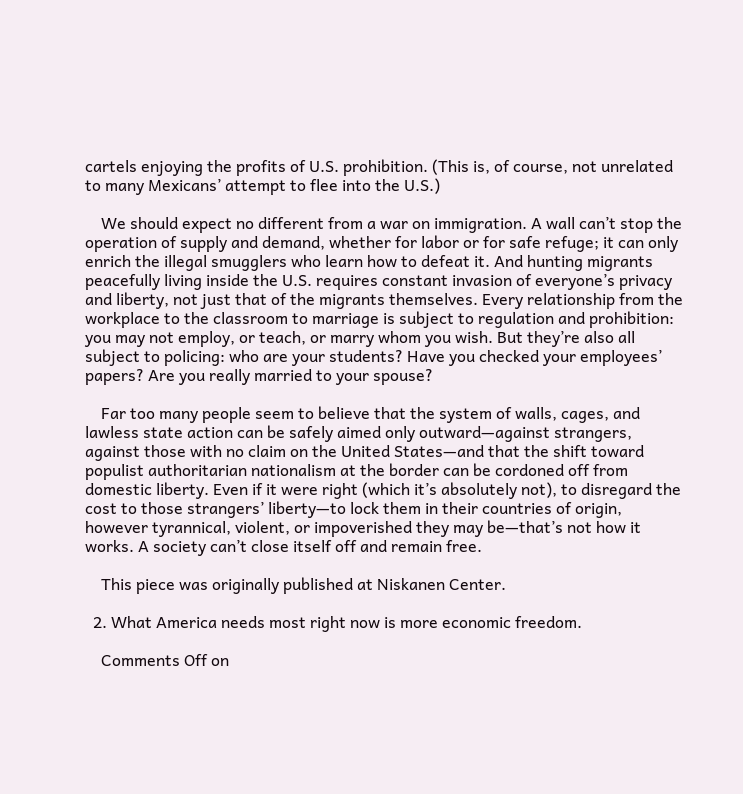cartels enjoying the profits of U.S. prohibition. (This is, of course, not unrelated to many Mexicans’ attempt to flee into the U.S.)

    We should expect no different from a war on immigration. A wall can’t stop the operation of supply and demand, whether for labor or for safe refuge; it can only enrich the illegal smugglers who learn how to defeat it. And hunting migrants peacefully living inside the U.S. requires constant invasion of everyone’s privacy and liberty, not just that of the migrants themselves. Every relationship from the workplace to the classroom to marriage is subject to regulation and prohibition: you may not employ, or teach, or marry whom you wish. But they’re also all subject to policing: who are your students? Have you checked your employees’ papers? Are you really married to your spouse?

    Far too many people seem to believe that the system of walls, cages, and lawless state action can be safely aimed only outward—against strangers, against those with no claim on the United States—and that the shift toward populist authoritarian nationalism at the border can be cordoned off from domestic liberty. Even if it were right (which it’s absolutely not), to disregard the cost to those strangers’ liberty—to lock them in their countries of origin, however tyrannical, violent, or impoverished they may be—that’s not how it works. A society can’t close itself off and remain free.

    This piece was originally published at Niskanen Center.

  2. What America needs most right now is more economic freedom.

    Comments Off on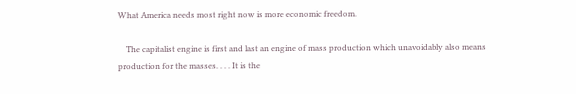What America needs most right now is more economic freedom.

    The capitalist engine is first and last an engine of mass production which unavoidably also means production for the masses. . . . It is the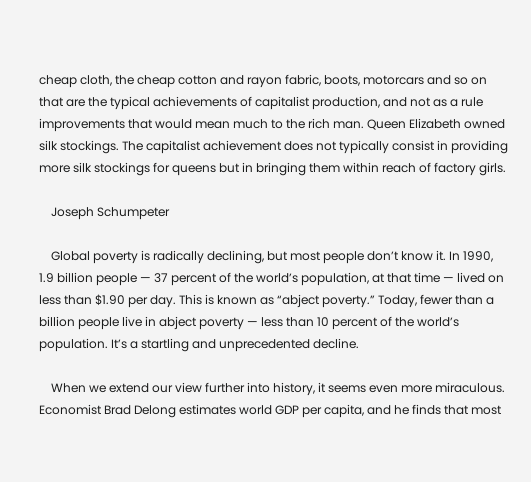cheap cloth, the cheap cotton and rayon fabric, boots, motorcars and so on that are the typical achievements of capitalist production, and not as a rule improvements that would mean much to the rich man. Queen Elizabeth owned silk stockings. The capitalist achievement does not typically consist in providing more silk stockings for queens but in bringing them within reach of factory girls.

    Joseph Schumpeter

    Global poverty is radically declining, but most people don’t know it. In 1990, 1.9 billion people — 37 percent of the world’s population, at that time — lived on less than $1.90 per day. This is known as “abject poverty.” Today, fewer than a billion people live in abject poverty — less than 10 percent of the world’s population. It’s a startling and unprecedented decline.

    When we extend our view further into history, it seems even more miraculous. Economist Brad Delong estimates world GDP per capita, and he finds that most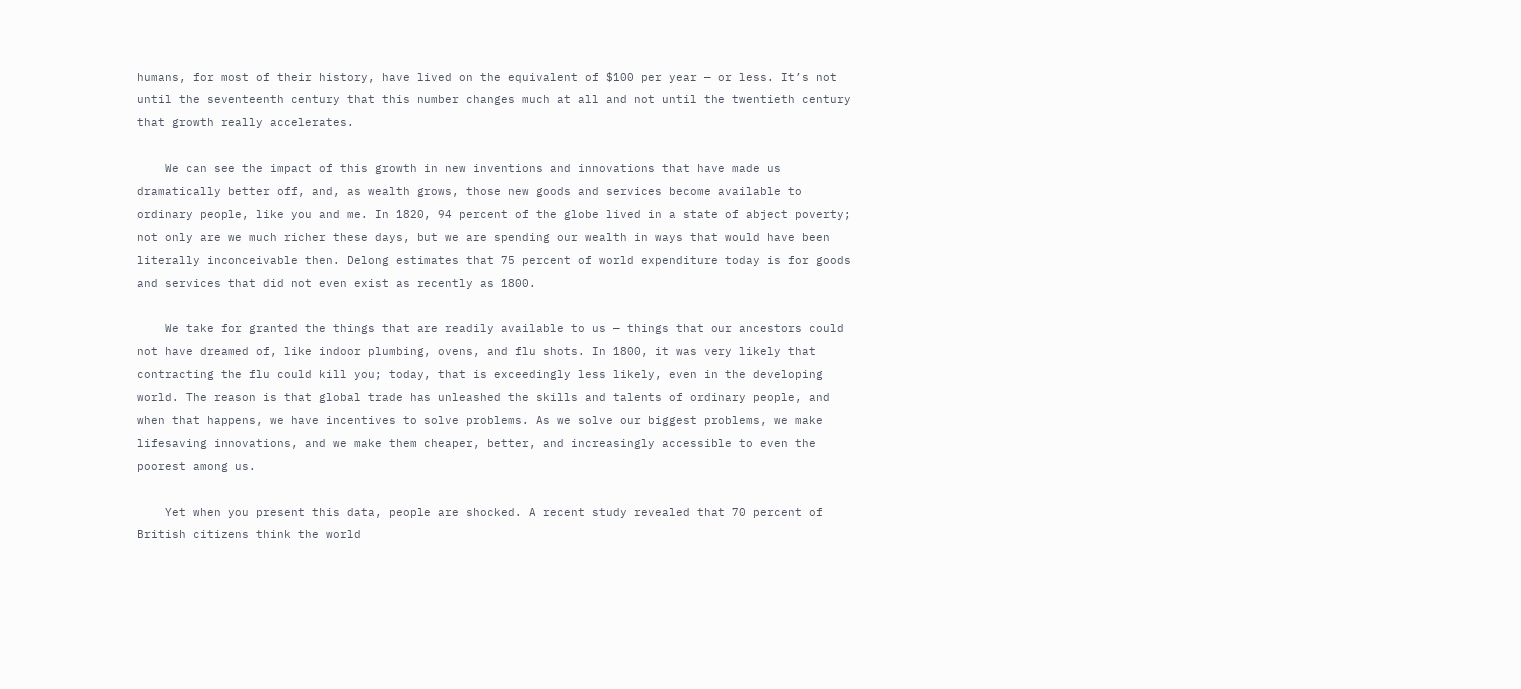humans, for most of their history, have lived on the equivalent of $100 per year — or less. It’s not until the seventeenth century that this number changes much at all and not until the twentieth century that growth really accelerates.

    We can see the impact of this growth in new inventions and innovations that have made us dramatically better off, and, as wealth grows, those new goods and services become available to ordinary people, like you and me. In 1820, 94 percent of the globe lived in a state of abject poverty; not only are we much richer these days, but we are spending our wealth in ways that would have been literally inconceivable then. Delong estimates that 75 percent of world expenditure today is for goods and services that did not even exist as recently as 1800.

    We take for granted the things that are readily available to us — things that our ancestors could not have dreamed of, like indoor plumbing, ovens, and flu shots. In 1800, it was very likely that contracting the flu could kill you; today, that is exceedingly less likely, even in the developing world. The reason is that global trade has unleashed the skills and talents of ordinary people, and when that happens, we have incentives to solve problems. As we solve our biggest problems, we make lifesaving innovations, and we make them cheaper, better, and increasingly accessible to even the poorest among us.

    Yet when you present this data, people are shocked. A recent study revealed that 70 percent of British citizens think the world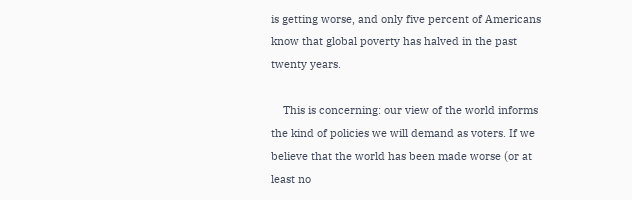is getting worse, and only five percent of Americans know that global poverty has halved in the past twenty years.

    This is concerning: our view of the world informs the kind of policies we will demand as voters. If we believe that the world has been made worse (or at least no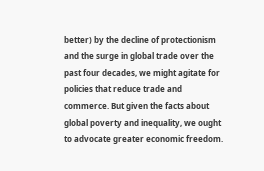better) by the decline of protectionism and the surge in global trade over the past four decades, we might agitate for policies that reduce trade and commerce. But given the facts about global poverty and inequality, we ought to advocate greater economic freedom.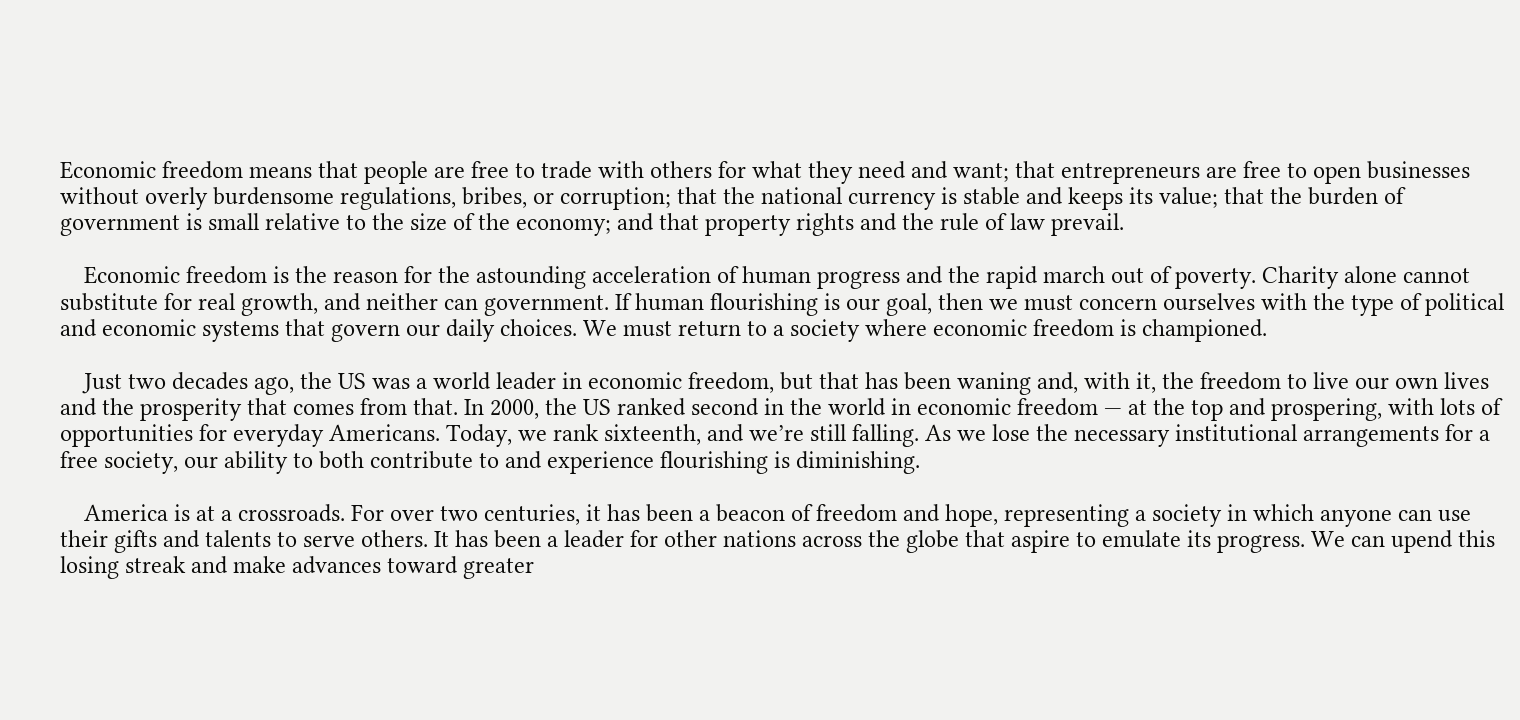Economic freedom means that people are free to trade with others for what they need and want; that entrepreneurs are free to open businesses without overly burdensome regulations, bribes, or corruption; that the national currency is stable and keeps its value; that the burden of government is small relative to the size of the economy; and that property rights and the rule of law prevail.

    Economic freedom is the reason for the astounding acceleration of human progress and the rapid march out of poverty. Charity alone cannot substitute for real growth, and neither can government. If human flourishing is our goal, then we must concern ourselves with the type of political and economic systems that govern our daily choices. We must return to a society where economic freedom is championed.

    Just two decades ago, the US was a world leader in economic freedom, but that has been waning and, with it, the freedom to live our own lives and the prosperity that comes from that. In 2000, the US ranked second in the world in economic freedom — at the top and prospering, with lots of opportunities for everyday Americans. Today, we rank sixteenth, and we’re still falling. As we lose the necessary institutional arrangements for a free society, our ability to both contribute to and experience flourishing is diminishing.

    America is at a crossroads. For over two centuries, it has been a beacon of freedom and hope, representing a society in which anyone can use their gifts and talents to serve others. It has been a leader for other nations across the globe that aspire to emulate its progress. We can upend this losing streak and make advances toward greater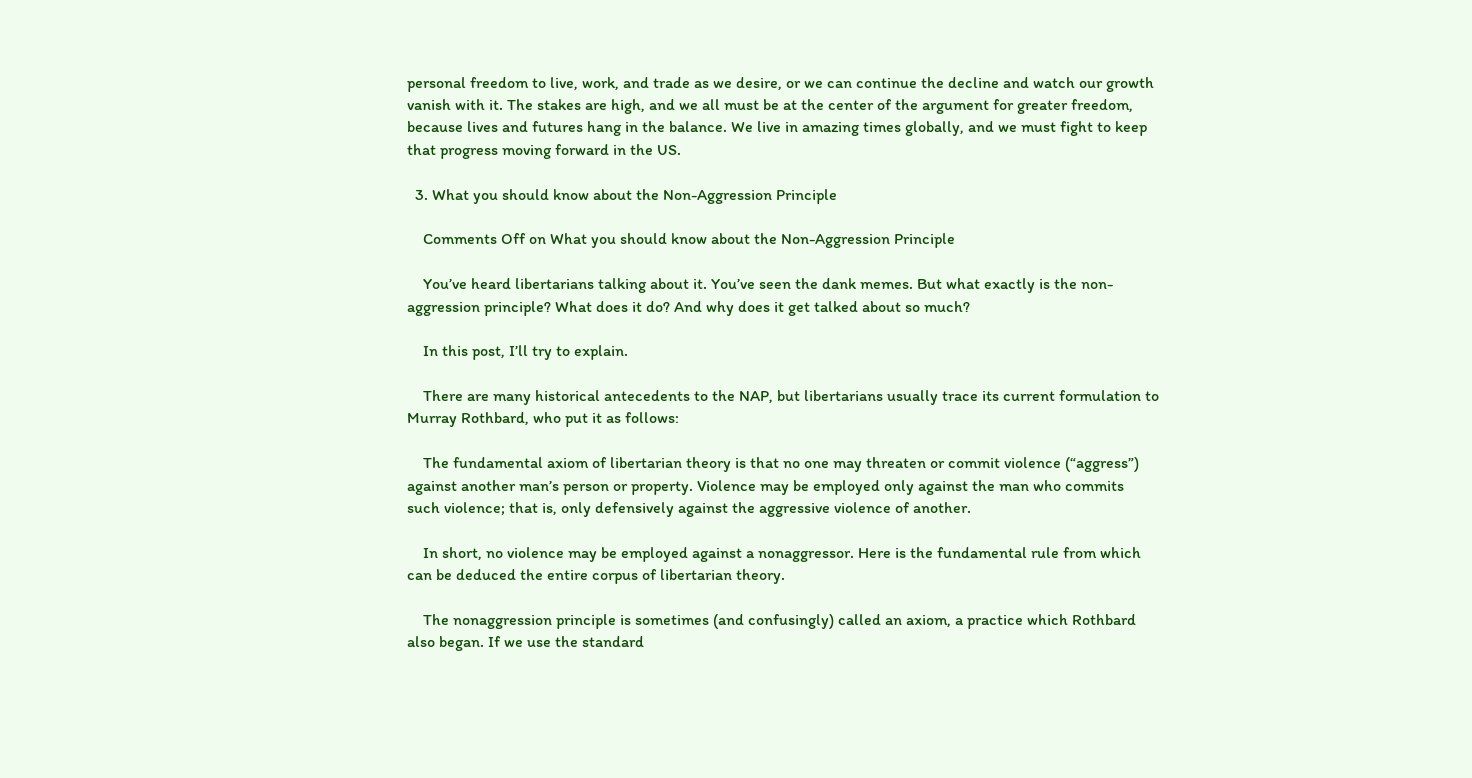personal freedom to live, work, and trade as we desire, or we can continue the decline and watch our growth vanish with it. The stakes are high, and we all must be at the center of the argument for greater freedom, because lives and futures hang in the balance. We live in amazing times globally, and we must fight to keep that progress moving forward in the US.

  3. What you should know about the Non-Aggression Principle

    Comments Off on What you should know about the Non-Aggression Principle

    You’ve heard libertarians talking about it. You’ve seen the dank memes. But what exactly is the non-aggression principle? What does it do? And why does it get talked about so much?

    In this post, I’ll try to explain.

    There are many historical antecedents to the NAP, but libertarians usually trace its current formulation to Murray Rothbard, who put it as follows:

    The fundamental axiom of libertarian theory is that no one may threaten or commit violence (“aggress”) against another man’s person or property. Violence may be employed only against the man who commits such violence; that is, only defensively against the aggressive violence of another.

    In short, no violence may be employed against a nonaggressor. Here is the fundamental rule from which can be deduced the entire corpus of libertarian theory.

    The nonaggression principle is sometimes (and confusingly) called an axiom, a practice which Rothbard also began. If we use the standard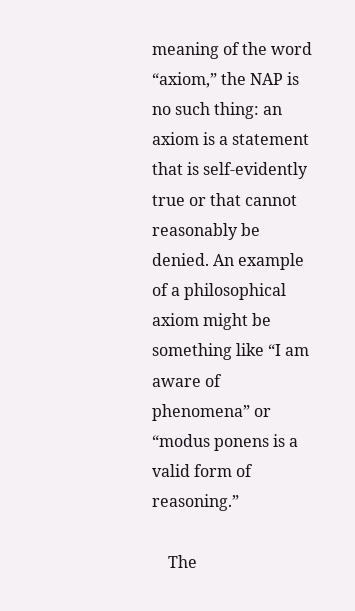meaning of the word “axiom,” the NAP is no such thing: an axiom is a statement that is self-evidently true or that cannot reasonably be denied. An example of a philosophical axiom might be something like “I am aware of phenomena” or “modus ponens is a valid form of reasoning.”

    The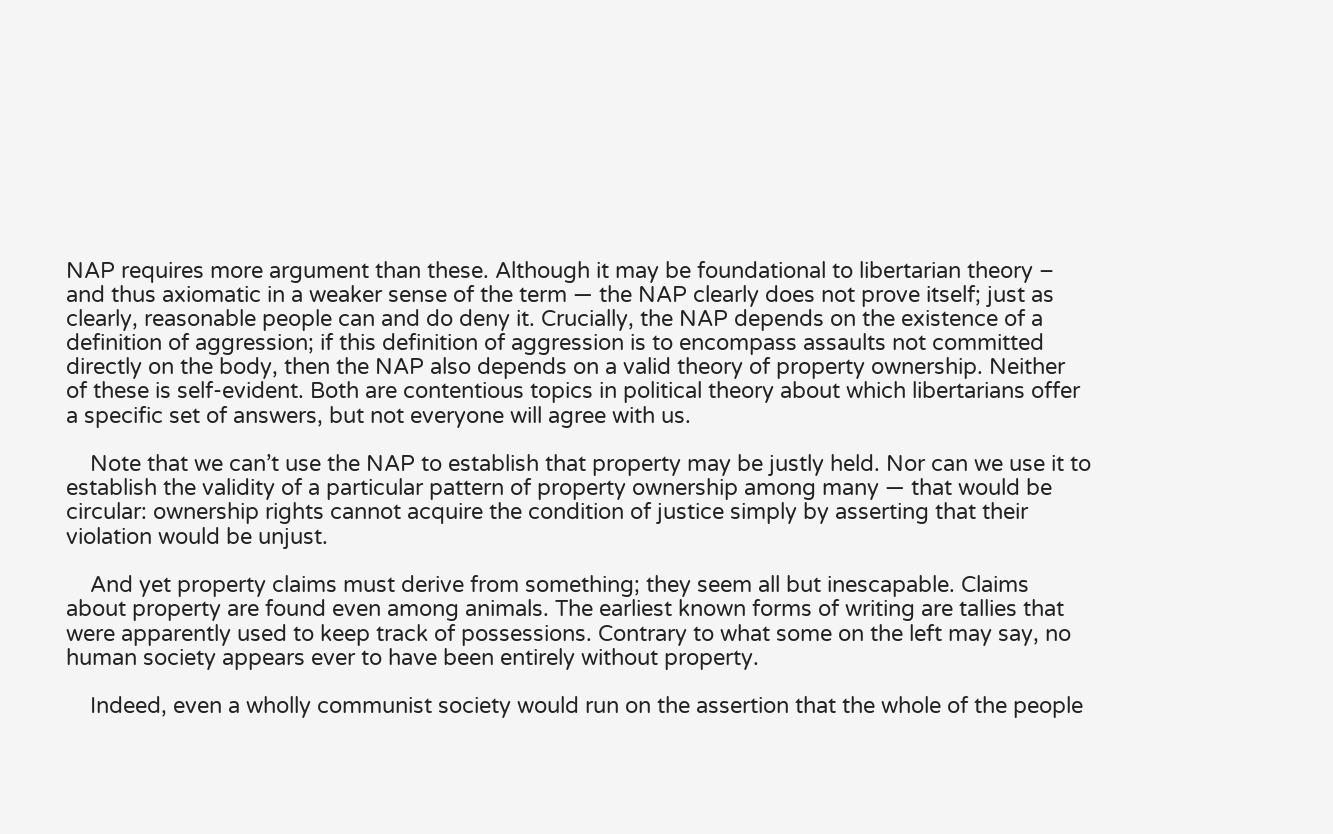NAP requires more argument than these. Although it may be foundational to libertarian theory – and thus axiomatic in a weaker sense of the term — the NAP clearly does not prove itself; just as clearly, reasonable people can and do deny it. Crucially, the NAP depends on the existence of a definition of aggression; if this definition of aggression is to encompass assaults not committed directly on the body, then the NAP also depends on a valid theory of property ownership. Neither of these is self-evident. Both are contentious topics in political theory about which libertarians offer a specific set of answers, but not everyone will agree with us.

    Note that we can’t use the NAP to establish that property may be justly held. Nor can we use it to establish the validity of a particular pattern of property ownership among many — that would be circular: ownership rights cannot acquire the condition of justice simply by asserting that their violation would be unjust.

    And yet property claims must derive from something; they seem all but inescapable. Claims about property are found even among animals. The earliest known forms of writing are tallies that were apparently used to keep track of possessions. Contrary to what some on the left may say, no human society appears ever to have been entirely without property.

    Indeed, even a wholly communist society would run on the assertion that the whole of the people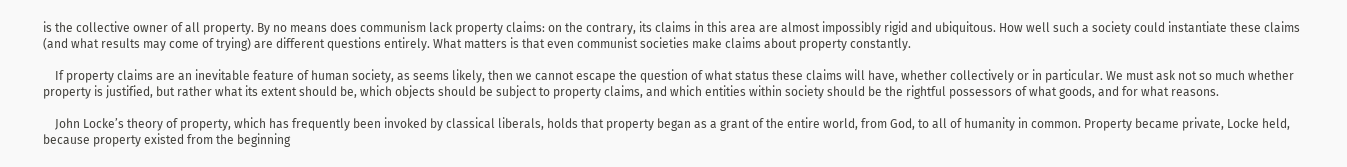is the collective owner of all property. By no means does communism lack property claims: on the contrary, its claims in this area are almost impossibly rigid and ubiquitous. How well such a society could instantiate these claims (and what results may come of trying) are different questions entirely. What matters is that even communist societies make claims about property constantly.

    If property claims are an inevitable feature of human society, as seems likely, then we cannot escape the question of what status these claims will have, whether collectively or in particular. We must ask not so much whether property is justified, but rather what its extent should be, which objects should be subject to property claims, and which entities within society should be the rightful possessors of what goods, and for what reasons.

    John Locke’s theory of property, which has frequently been invoked by classical liberals, holds that property began as a grant of the entire world, from God, to all of humanity in common. Property became private, Locke held, because property existed from the beginning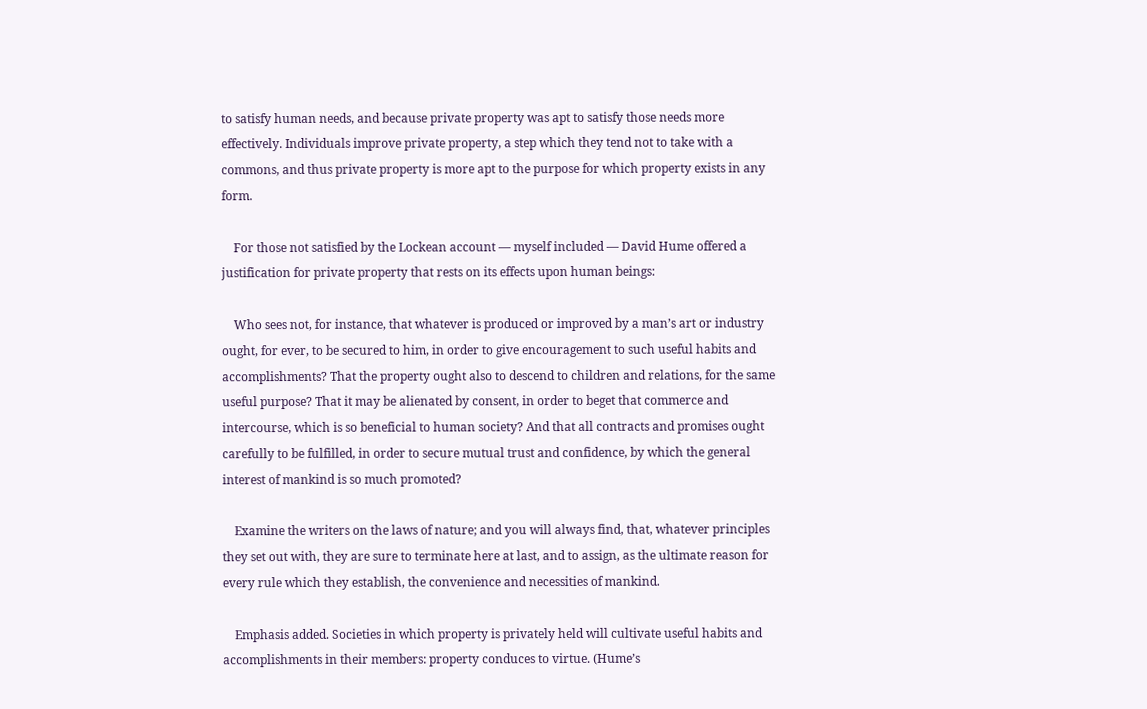to satisfy human needs, and because private property was apt to satisfy those needs more effectively. Individuals improve private property, a step which they tend not to take with a commons, and thus private property is more apt to the purpose for which property exists in any form.

    For those not satisfied by the Lockean account — myself included — David Hume offered a justification for private property that rests on its effects upon human beings:

    Who sees not, for instance, that whatever is produced or improved by a man’s art or industry ought, for ever, to be secured to him, in order to give encouragement to such useful habits and accomplishments? That the property ought also to descend to children and relations, for the same useful purpose? That it may be alienated by consent, in order to beget that commerce and intercourse, which is so beneficial to human society? And that all contracts and promises ought carefully to be fulfilled, in order to secure mutual trust and confidence, by which the general interest of mankind is so much promoted?

    Examine the writers on the laws of nature; and you will always find, that, whatever principles they set out with, they are sure to terminate here at last, and to assign, as the ultimate reason for every rule which they establish, the convenience and necessities of mankind.

    Emphasis added. Societies in which property is privately held will cultivate useful habits and accomplishments in their members: property conduces to virtue. (Hume’s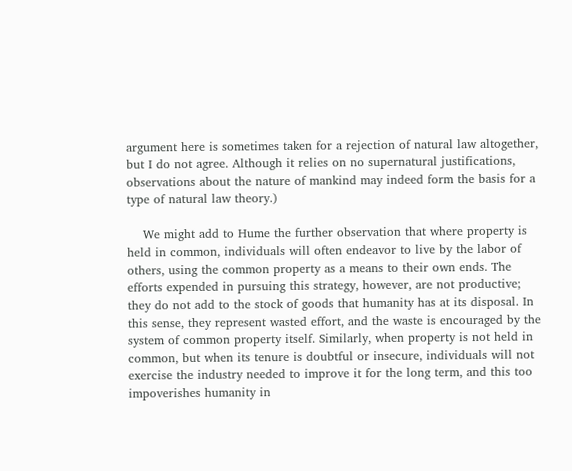argument here is sometimes taken for a rejection of natural law altogether, but I do not agree. Although it relies on no supernatural justifications, observations about the nature of mankind may indeed form the basis for a type of natural law theory.)

    We might add to Hume the further observation that where property is held in common, individuals will often endeavor to live by the labor of others, using the common property as a means to their own ends. The efforts expended in pursuing this strategy, however, are not productive; they do not add to the stock of goods that humanity has at its disposal. In this sense, they represent wasted effort, and the waste is encouraged by the system of common property itself. Similarly, when property is not held in common, but when its tenure is doubtful or insecure, individuals will not exercise the industry needed to improve it for the long term, and this too impoverishes humanity in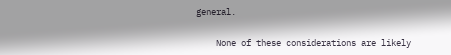general.

    None of these considerations are likely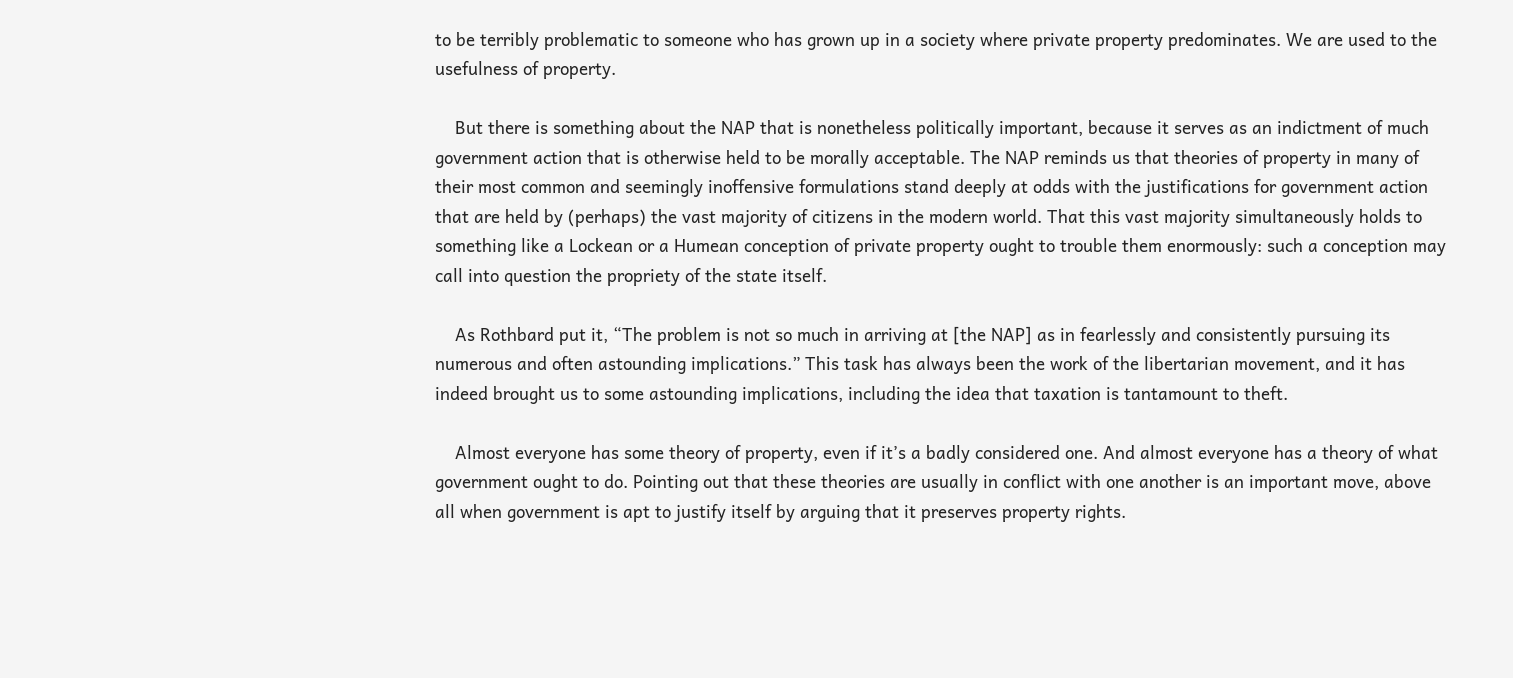to be terribly problematic to someone who has grown up in a society where private property predominates. We are used to the usefulness of property.

    But there is something about the NAP that is nonetheless politically important, because it serves as an indictment of much government action that is otherwise held to be morally acceptable. The NAP reminds us that theories of property in many of their most common and seemingly inoffensive formulations stand deeply at odds with the justifications for government action that are held by (perhaps) the vast majority of citizens in the modern world. That this vast majority simultaneously holds to something like a Lockean or a Humean conception of private property ought to trouble them enormously: such a conception may call into question the propriety of the state itself.

    As Rothbard put it, “The problem is not so much in arriving at [the NAP] as in fearlessly and consistently pursuing its numerous and often astounding implications.” This task has always been the work of the libertarian movement, and it has indeed brought us to some astounding implications, including the idea that taxation is tantamount to theft.

    Almost everyone has some theory of property, even if it’s a badly considered one. And almost everyone has a theory of what government ought to do. Pointing out that these theories are usually in conflict with one another is an important move, above all when government is apt to justify itself by arguing that it preserves property rights.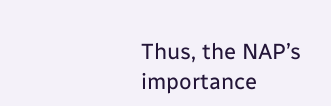Thus, the NAP’s importance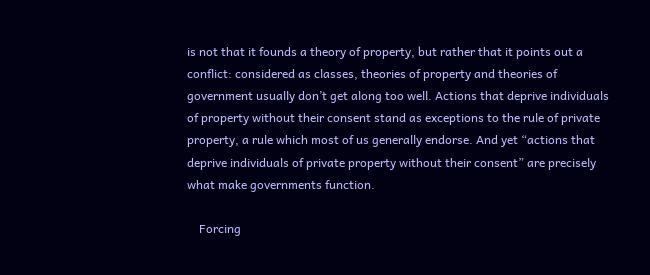is not that it founds a theory of property, but rather that it points out a conflict: considered as classes, theories of property and theories of government usually don’t get along too well. Actions that deprive individuals of property without their consent stand as exceptions to the rule of private property, a rule which most of us generally endorse. And yet “actions that deprive individuals of private property without their consent” are precisely what make governments function.

    Forcing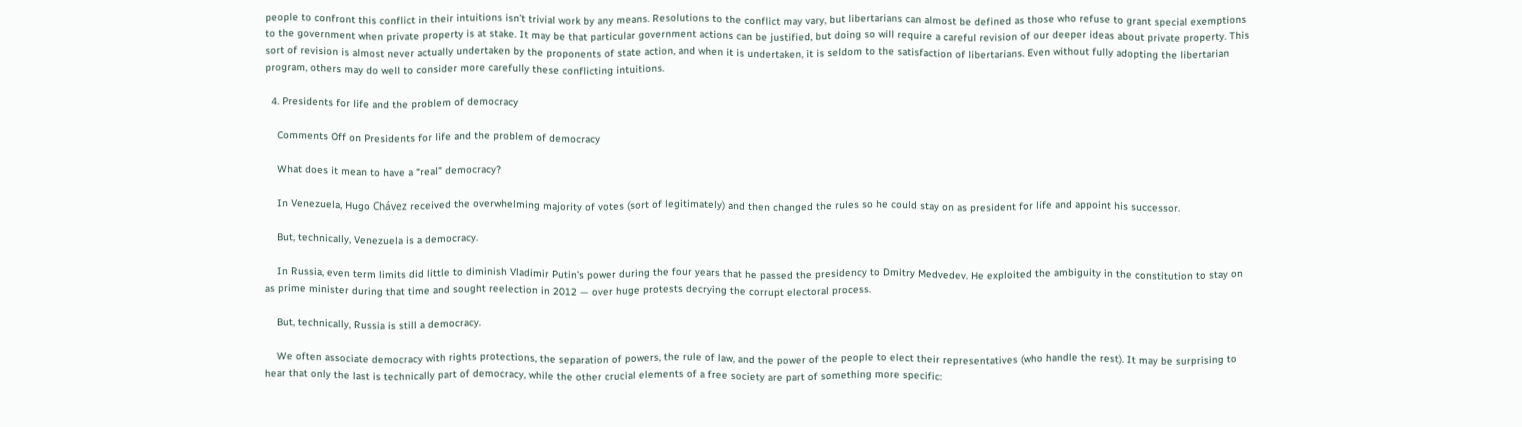people to confront this conflict in their intuitions isn’t trivial work by any means. Resolutions to the conflict may vary, but libertarians can almost be defined as those who refuse to grant special exemptions to the government when private property is at stake. It may be that particular government actions can be justified, but doing so will require a careful revision of our deeper ideas about private property. This sort of revision is almost never actually undertaken by the proponents of state action, and when it is undertaken, it is seldom to the satisfaction of libertarians. Even without fully adopting the libertarian program, others may do well to consider more carefully these conflicting intuitions.

  4. Presidents for life and the problem of democracy

    Comments Off on Presidents for life and the problem of democracy

    What does it mean to have a “real” democracy?

    In Venezuela, Hugo Chávez received the overwhelming majority of votes (sort of legitimately) and then changed the rules so he could stay on as president for life and appoint his successor.

    But, technically, Venezuela is a democracy.

    In Russia, even term limits did little to diminish Vladimir Putin’s power during the four years that he passed the presidency to Dmitry Medvedev. He exploited the ambiguity in the constitution to stay on as prime minister during that time and sought reelection in 2012 — over huge protests decrying the corrupt electoral process.

    But, technically, Russia is still a democracy.

    We often associate democracy with rights protections, the separation of powers, the rule of law, and the power of the people to elect their representatives (who handle the rest). It may be surprising to hear that only the last is technically part of democracy, while the other crucial elements of a free society are part of something more specific: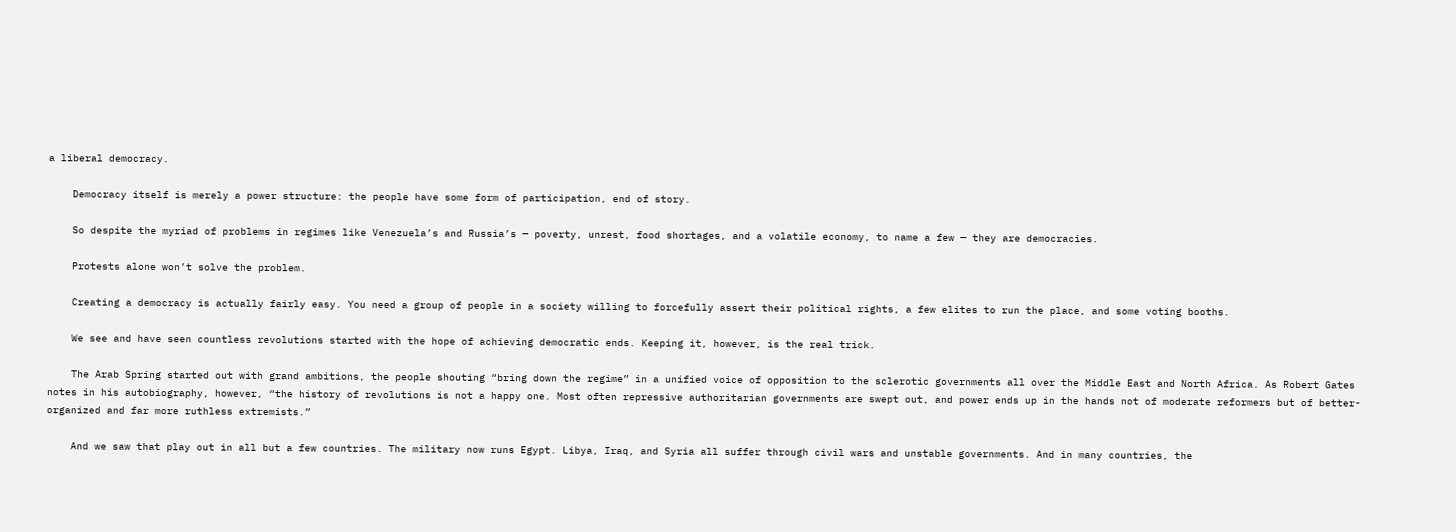a liberal democracy.

    Democracy itself is merely a power structure: the people have some form of participation, end of story.

    So despite the myriad of problems in regimes like Venezuela’s and Russia’s — poverty, unrest, food shortages, and a volatile economy, to name a few — they are democracies.

    Protests alone won’t solve the problem.

    Creating a democracy is actually fairly easy. You need a group of people in a society willing to forcefully assert their political rights, a few elites to run the place, and some voting booths.

    We see and have seen countless revolutions started with the hope of achieving democratic ends. Keeping it, however, is the real trick.

    The Arab Spring started out with grand ambitions, the people shouting “bring down the regime” in a unified voice of opposition to the sclerotic governments all over the Middle East and North Africa. As Robert Gates notes in his autobiography, however, “the history of revolutions is not a happy one. Most often repressive authoritarian governments are swept out, and power ends up in the hands not of moderate reformers but of better-organized and far more ruthless extremists.”

    And we saw that play out in all but a few countries. The military now runs Egypt. Libya, Iraq, and Syria all suffer through civil wars and unstable governments. And in many countries, the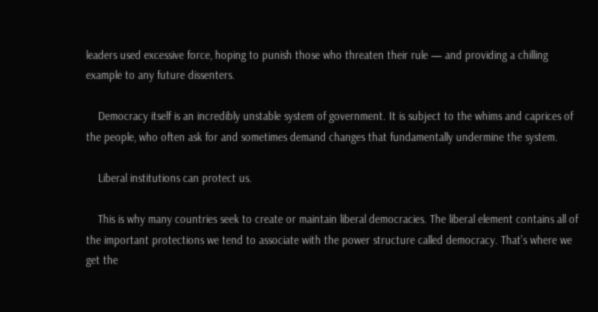leaders used excessive force, hoping to punish those who threaten their rule — and providing a chilling example to any future dissenters.

    Democracy itself is an incredibly unstable system of government. It is subject to the whims and caprices of the people, who often ask for and sometimes demand changes that fundamentally undermine the system.

    Liberal institutions can protect us.

    This is why many countries seek to create or maintain liberal democracies. The liberal element contains all of the important protections we tend to associate with the power structure called democracy. That’s where we get the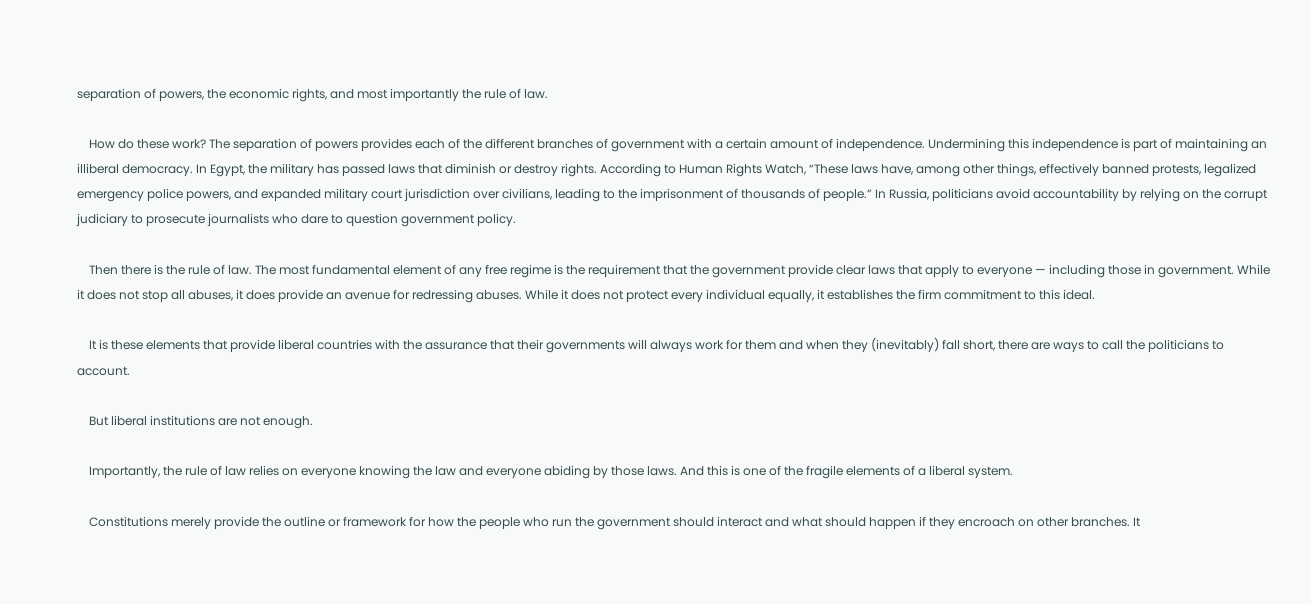separation of powers, the economic rights, and most importantly the rule of law.

    How do these work? The separation of powers provides each of the different branches of government with a certain amount of independence. Undermining this independence is part of maintaining an illiberal democracy. In Egypt, the military has passed laws that diminish or destroy rights. According to Human Rights Watch, “These laws have, among other things, effectively banned protests, legalized emergency police powers, and expanded military court jurisdiction over civilians, leading to the imprisonment of thousands of people.” In Russia, politicians avoid accountability by relying on the corrupt judiciary to prosecute journalists who dare to question government policy.

    Then there is the rule of law. The most fundamental element of any free regime is the requirement that the government provide clear laws that apply to everyone — including those in government. While it does not stop all abuses, it does provide an avenue for redressing abuses. While it does not protect every individual equally, it establishes the firm commitment to this ideal.

    It is these elements that provide liberal countries with the assurance that their governments will always work for them and when they (inevitably) fall short, there are ways to call the politicians to account.

    But liberal institutions are not enough.

    Importantly, the rule of law relies on everyone knowing the law and everyone abiding by those laws. And this is one of the fragile elements of a liberal system.

    Constitutions merely provide the outline or framework for how the people who run the government should interact and what should happen if they encroach on other branches. It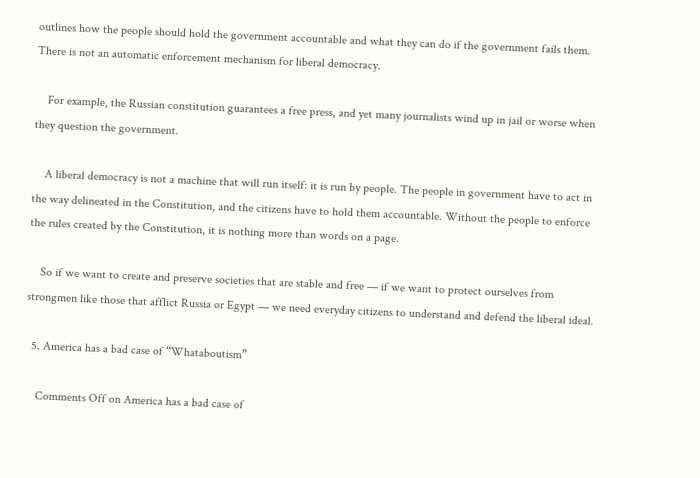outlines how the people should hold the government accountable and what they can do if the government fails them. There is not an automatic enforcement mechanism for liberal democracy.

    For example, the Russian constitution guarantees a free press, and yet many journalists wind up in jail or worse when they question the government.

    A liberal democracy is not a machine that will run itself: it is run by people. The people in government have to act in the way delineated in the Constitution, and the citizens have to hold them accountable. Without the people to enforce the rules created by the Constitution, it is nothing more than words on a page.

    So if we want to create and preserve societies that are stable and free — if we want to protect ourselves from strongmen like those that afflict Russia or Egypt — we need everyday citizens to understand and defend the liberal ideal.

  5. America has a bad case of “Whataboutism”

    Comments Off on America has a bad case of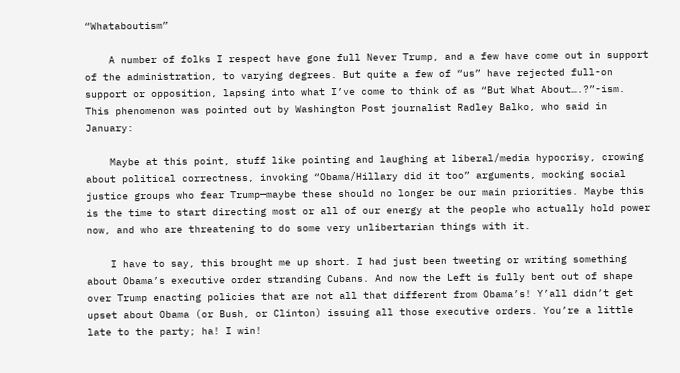“Whataboutism”

    A number of folks I respect have gone full Never Trump, and a few have come out in support of the administration, to varying degrees. But quite a few of “us” have rejected full-on support or opposition, lapsing into what I’ve come to think of as “But What About….?”-ism. This phenomenon was pointed out by Washington Post journalist Radley Balko, who said in January:

    Maybe at this point, stuff like pointing and laughing at liberal/media hypocrisy, crowing about political correctness, invoking “Obama/Hillary did it too” arguments, mocking social justice groups who fear Trump—maybe these should no longer be our main priorities. Maybe this is the time to start directing most or all of our energy at the people who actually hold power now, and who are threatening to do some very unlibertarian things with it.

    I have to say, this brought me up short. I had just been tweeting or writing something about Obama’s executive order stranding Cubans. And now the Left is fully bent out of shape over Trump enacting policies that are not all that different from Obama’s! Y’all didn’t get upset about Obama (or Bush, or Clinton) issuing all those executive orders. You’re a little late to the party; ha! I win!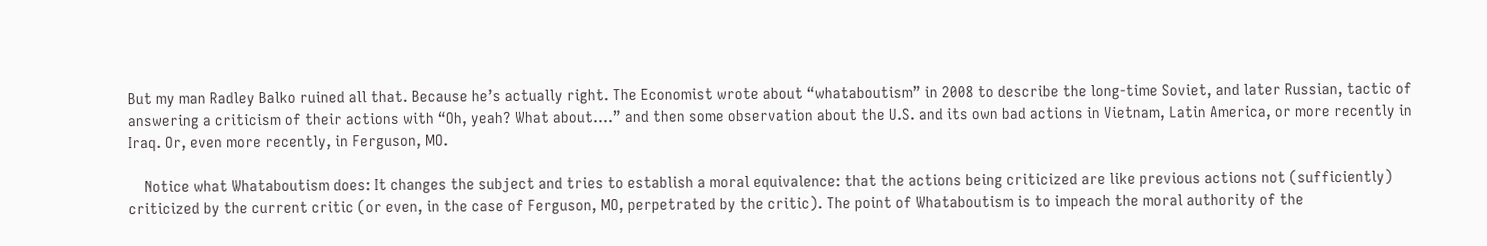But my man Radley Balko ruined all that. Because he’s actually right. The Economist wrote about “whataboutism” in 2008 to describe the long-time Soviet, and later Russian, tactic of answering a criticism of their actions with “Oh, yeah? What about….” and then some observation about the U.S. and its own bad actions in Vietnam, Latin America, or more recently in Iraq. Or, even more recently, in Ferguson, MO.

    Notice what Whataboutism does: It changes the subject and tries to establish a moral equivalence: that the actions being criticized are like previous actions not (sufficiently) criticized by the current critic (or even, in the case of Ferguson, MO, perpetrated by the critic). The point of Whataboutism is to impeach the moral authority of the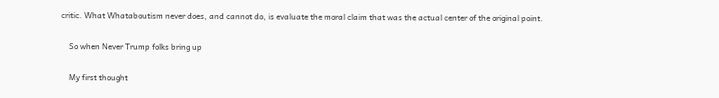critic. What Whataboutism never does, and cannot do, is evaluate the moral claim that was the actual center of the original point.

    So when Never Trump folks bring up

    My first thought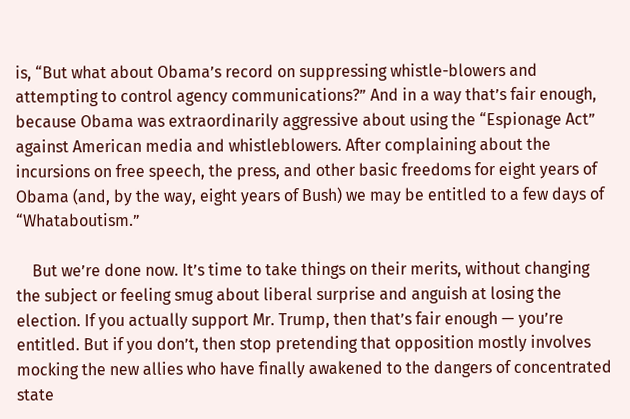is, “But what about Obama’s record on suppressing whistle-blowers and attempting to control agency communications?” And in a way that’s fair enough, because Obama was extraordinarily aggressive about using the “Espionage Act” against American media and whistleblowers. After complaining about the incursions on free speech, the press, and other basic freedoms for eight years of Obama (and, by the way, eight years of Bush) we may be entitled to a few days of “Whataboutism.”

    But we’re done now. It’s time to take things on their merits, without changing the subject or feeling smug about liberal surprise and anguish at losing the election. If you actually support Mr. Trump, then that’s fair enough — you’re entitled. But if you don’t, then stop pretending that opposition mostly involves mocking the new allies who have finally awakened to the dangers of concentrated state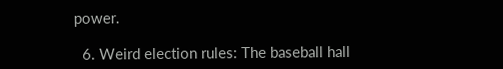power.

  6. Weird election rules: The baseball hall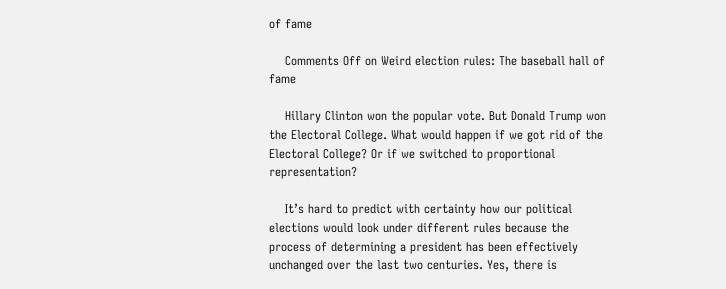of fame

    Comments Off on Weird election rules: The baseball hall of fame

    Hillary Clinton won the popular vote. But Donald Trump won the Electoral College. What would happen if we got rid of the Electoral College? Or if we switched to proportional representation?

    It’s hard to predict with certainty how our political elections would look under different rules because the process of determining a president has been effectively unchanged over the last two centuries. Yes, there is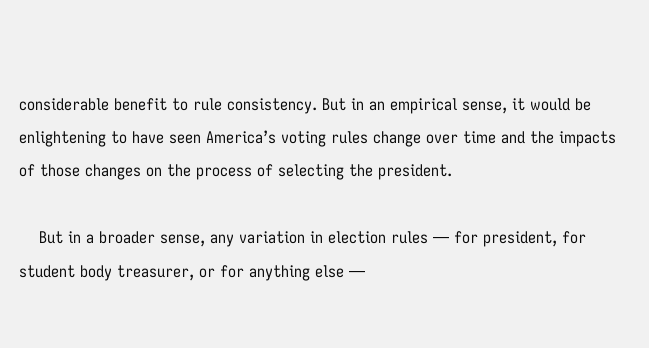considerable benefit to rule consistency. But in an empirical sense, it would be enlightening to have seen America’s voting rules change over time and the impacts of those changes on the process of selecting the president.

    But in a broader sense, any variation in election rules — for president, for student body treasurer, or for anything else —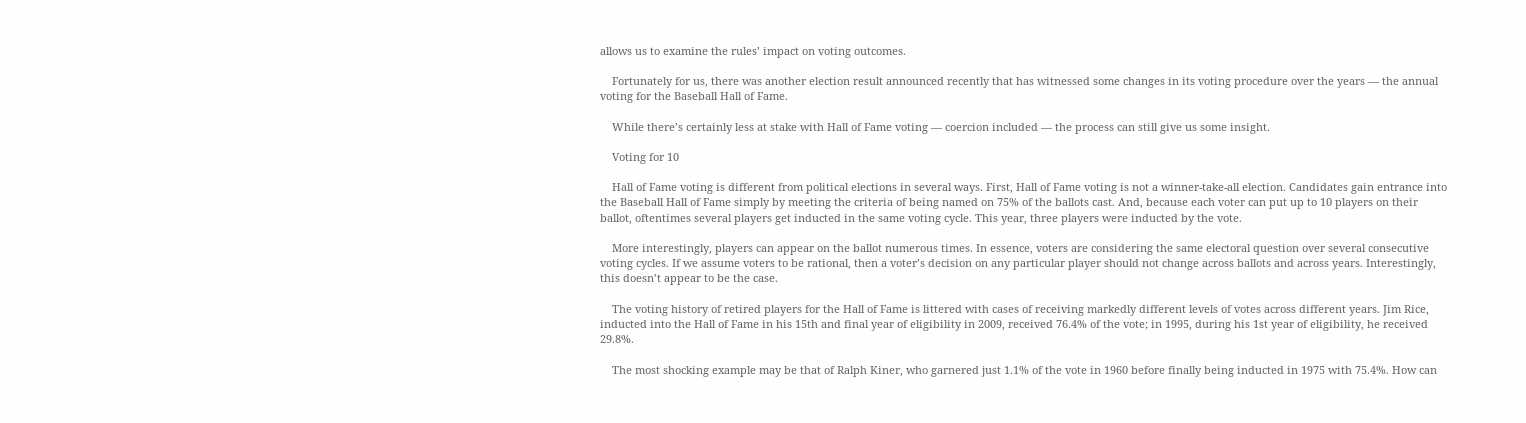allows us to examine the rules’ impact on voting outcomes.

    Fortunately for us, there was another election result announced recently that has witnessed some changes in its voting procedure over the years — the annual voting for the Baseball Hall of Fame.

    While there’s certainly less at stake with Hall of Fame voting — coercion included — the process can still give us some insight.

    Voting for 10

    Hall of Fame voting is different from political elections in several ways. First, Hall of Fame voting is not a winner-take-all election. Candidates gain entrance into the Baseball Hall of Fame simply by meeting the criteria of being named on 75% of the ballots cast. And, because each voter can put up to 10 players on their ballot, oftentimes several players get inducted in the same voting cycle. This year, three players were inducted by the vote.

    More interestingly, players can appear on the ballot numerous times. In essence, voters are considering the same electoral question over several consecutive voting cycles. If we assume voters to be rational, then a voter’s decision on any particular player should not change across ballots and across years. Interestingly, this doesn’t appear to be the case.

    The voting history of retired players for the Hall of Fame is littered with cases of receiving markedly different levels of votes across different years. Jim Rice, inducted into the Hall of Fame in his 15th and final year of eligibility in 2009, received 76.4% of the vote; in 1995, during his 1st year of eligibility, he received 29.8%.

    The most shocking example may be that of Ralph Kiner, who garnered just 1.1% of the vote in 1960 before finally being inducted in 1975 with 75.4%. How can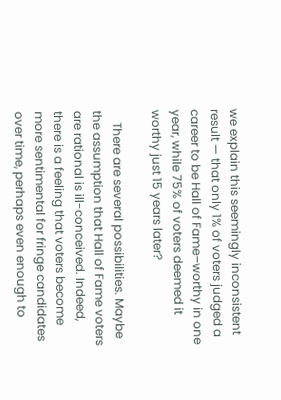we explain this seemingly inconsistent result — that only 1% of voters judged a career to be Hall of Fame–worthy in one year, while 75% of voters deemed it worthy just 15 years later?

    There are several possibilities. Maybe the assumption that Hall of Fame voters are rational is ill-conceived. Indeed, there is a feeling that voters become more sentimental for fringe candidates over time, perhaps even enough to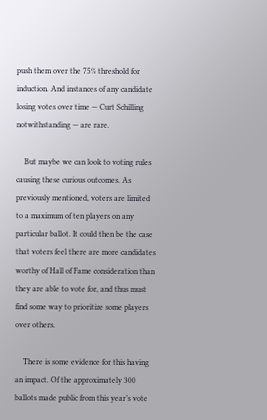push them over the 75% threshold for induction. And instances of any candidate losing votes over time — Curt Schilling notwithstanding — are rare.

    But maybe we can look to voting rules causing these curious outcomes. As previously mentioned, voters are limited to a maximum of ten players on any particular ballot. It could then be the case that voters feel there are more candidates worthy of Hall of Fame consideration than they are able to vote for, and thus must find some way to prioritize some players over others.

    There is some evidence for this having an impact. Of the approximately 300 ballots made public from this year’s vote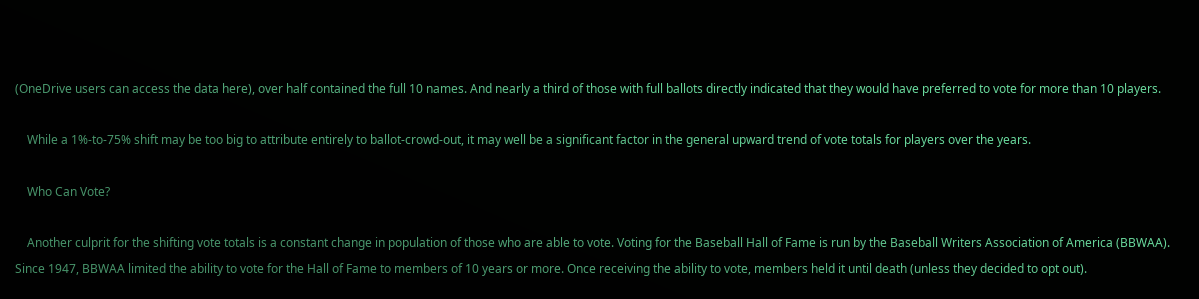(OneDrive users can access the data here), over half contained the full 10 names. And nearly a third of those with full ballots directly indicated that they would have preferred to vote for more than 10 players.

    While a 1%-to-75% shift may be too big to attribute entirely to ballot-crowd-out, it may well be a significant factor in the general upward trend of vote totals for players over the years.

    Who Can Vote?

    Another culprit for the shifting vote totals is a constant change in population of those who are able to vote. Voting for the Baseball Hall of Fame is run by the Baseball Writers Association of America (BBWAA). Since 1947, BBWAA limited the ability to vote for the Hall of Fame to members of 10 years or more. Once receiving the ability to vote, members held it until death (unless they decided to opt out).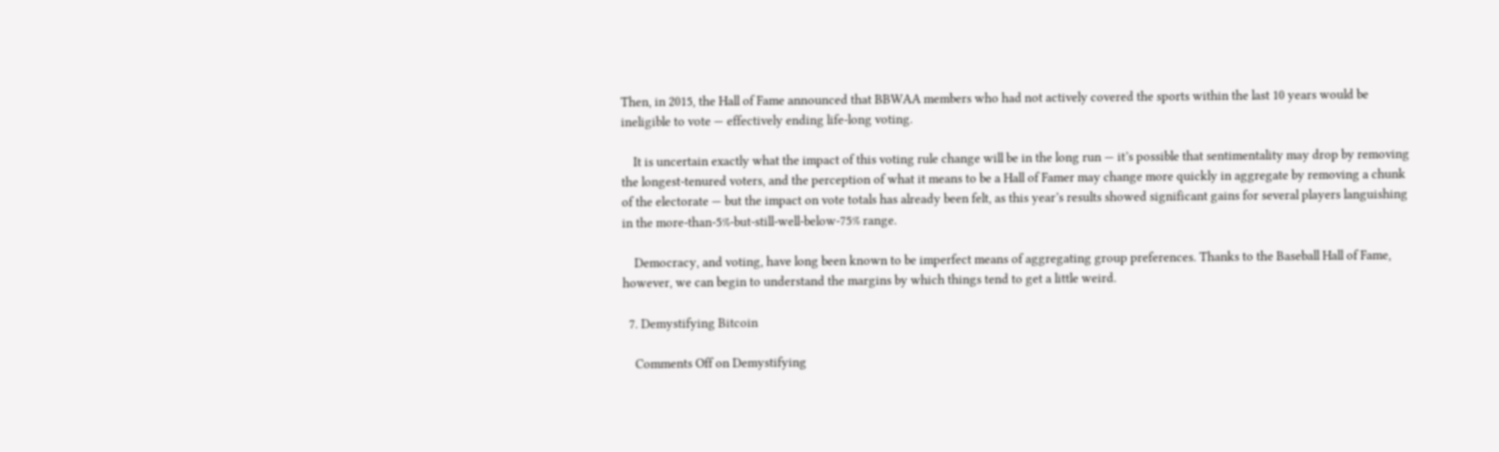Then, in 2015, the Hall of Fame announced that BBWAA members who had not actively covered the sports within the last 10 years would be ineligible to vote — effectively ending life-long voting.

    It is uncertain exactly what the impact of this voting rule change will be in the long run — it’s possible that sentimentality may drop by removing the longest-tenured voters, and the perception of what it means to be a Hall of Famer may change more quickly in aggregate by removing a chunk of the electorate — but the impact on vote totals has already been felt, as this year’s results showed significant gains for several players languishing in the more-than-5%-but-still-well-below-75% range.

    Democracy, and voting, have long been known to be imperfect means of aggregating group preferences. Thanks to the Baseball Hall of Fame, however, we can begin to understand the margins by which things tend to get a little weird.

  7. Demystifying Bitcoin

    Comments Off on Demystifying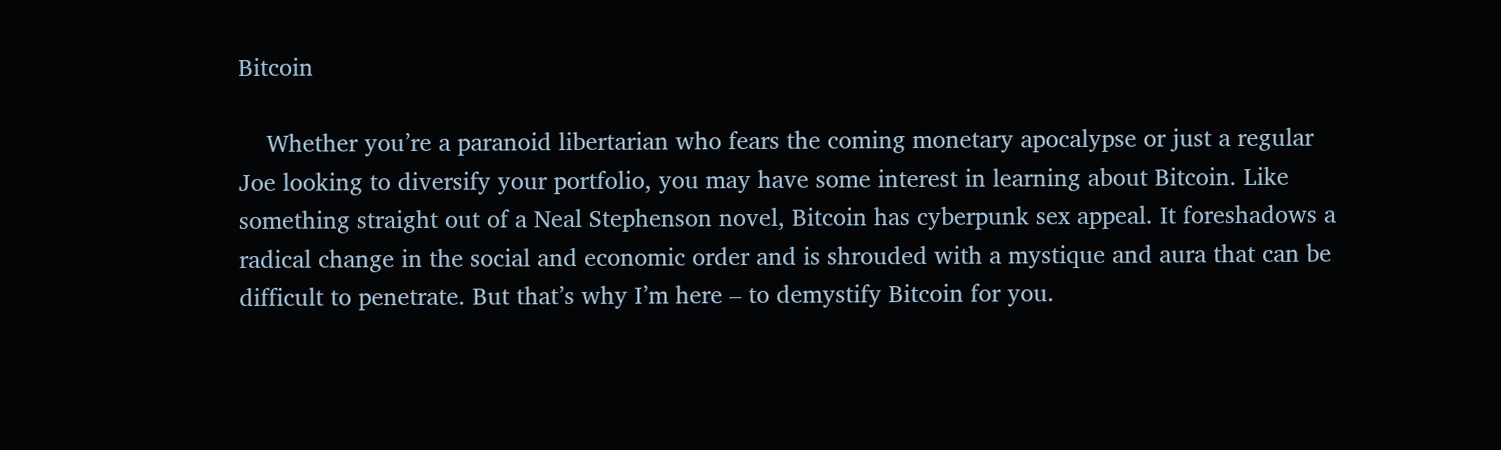Bitcoin

    Whether you’re a paranoid libertarian who fears the coming monetary apocalypse or just a regular Joe looking to diversify your portfolio, you may have some interest in learning about Bitcoin. Like something straight out of a Neal Stephenson novel, Bitcoin has cyberpunk sex appeal. It foreshadows a radical change in the social and economic order and is shrouded with a mystique and aura that can be difficult to penetrate. But that’s why I’m here – to demystify Bitcoin for you.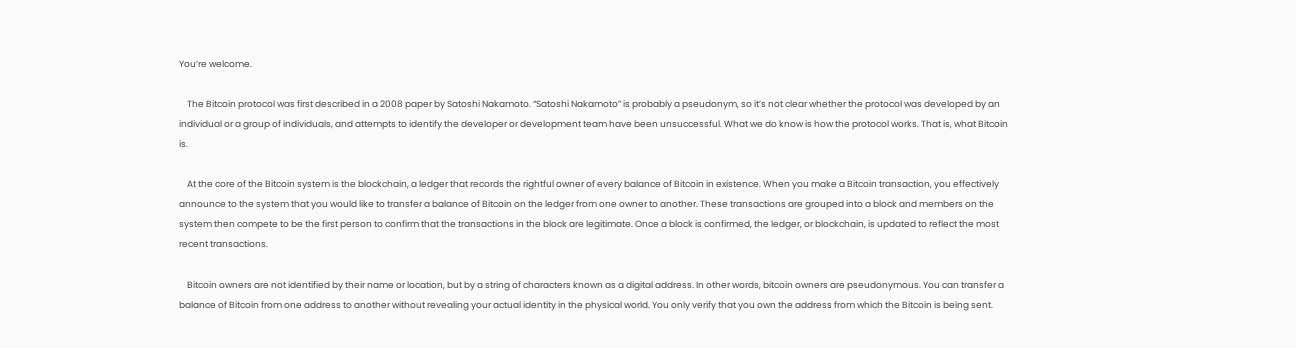You’re welcome.

    The Bitcoin protocol was first described in a 2008 paper by Satoshi Nakamoto. “Satoshi Nakamoto” is probably a pseudonym, so it’s not clear whether the protocol was developed by an individual or a group of individuals, and attempts to identify the developer or development team have been unsuccessful. What we do know is how the protocol works. That is, what Bitcoin is.

    At the core of the Bitcoin system is the blockchain, a ledger that records the rightful owner of every balance of Bitcoin in existence. When you make a Bitcoin transaction, you effectively announce to the system that you would like to transfer a balance of Bitcoin on the ledger from one owner to another. These transactions are grouped into a block and members on the system then compete to be the first person to confirm that the transactions in the block are legitimate. Once a block is confirmed, the ledger, or blockchain, is updated to reflect the most recent transactions.

    Bitcoin owners are not identified by their name or location, but by a string of characters known as a digital address. In other words, bitcoin owners are pseudonymous. You can transfer a balance of Bitcoin from one address to another without revealing your actual identity in the physical world. You only verify that you own the address from which the Bitcoin is being sent.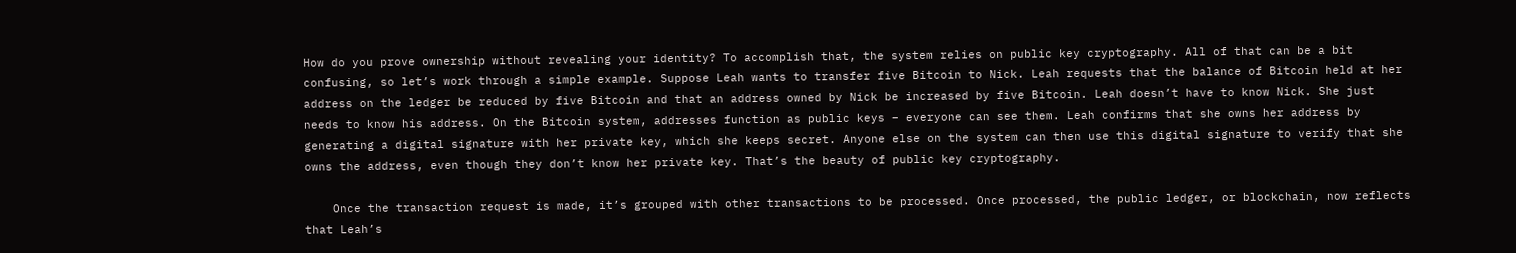How do you prove ownership without revealing your identity? To accomplish that, the system relies on public key cryptography. All of that can be a bit confusing, so let’s work through a simple example. Suppose Leah wants to transfer five Bitcoin to Nick. Leah requests that the balance of Bitcoin held at her address on the ledger be reduced by five Bitcoin and that an address owned by Nick be increased by five Bitcoin. Leah doesn’t have to know Nick. She just needs to know his address. On the Bitcoin system, addresses function as public keys – everyone can see them. Leah confirms that she owns her address by generating a digital signature with her private key, which she keeps secret. Anyone else on the system can then use this digital signature to verify that she owns the address, even though they don’t know her private key. That’s the beauty of public key cryptography.

    Once the transaction request is made, it’s grouped with other transactions to be processed. Once processed, the public ledger, or blockchain, now reflects that Leah’s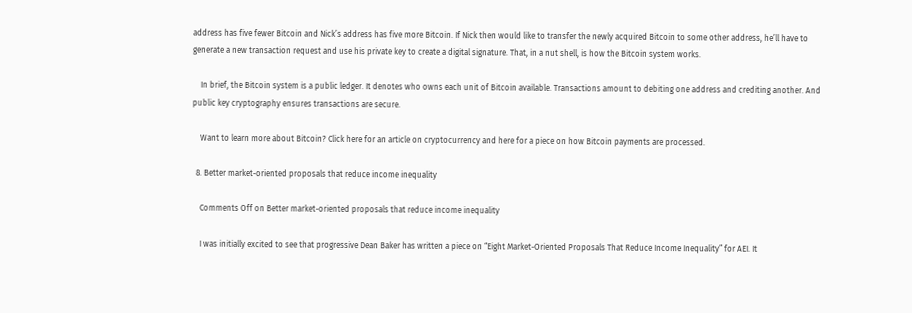address has five fewer Bitcoin and Nick’s address has five more Bitcoin. If Nick then would like to transfer the newly acquired Bitcoin to some other address, he’ll have to generate a new transaction request and use his private key to create a digital signature. That, in a nut shell, is how the Bitcoin system works.

    In brief, the Bitcoin system is a public ledger. It denotes who owns each unit of Bitcoin available. Transactions amount to debiting one address and crediting another. And public key cryptography ensures transactions are secure.

    Want to learn more about Bitcoin? Click here for an article on cryptocurrency and here for a piece on how Bitcoin payments are processed.

  8. Better market-oriented proposals that reduce income inequality

    Comments Off on Better market-oriented proposals that reduce income inequality

    I was initially excited to see that progressive Dean Baker has written a piece on “Eight Market-Oriented Proposals That Reduce Income Inequality” for AEI. It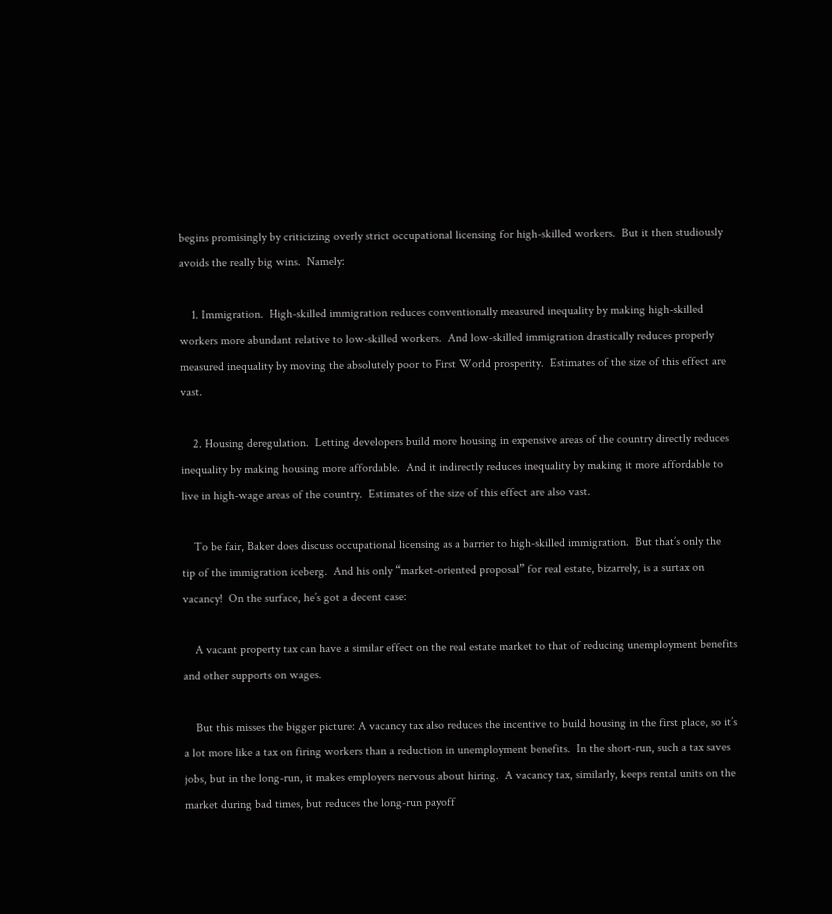begins promisingly by criticizing overly strict occupational licensing for high-skilled workers.  But it then studiously avoids the really big wins.  Namely:

    1. Immigration.  High-skilled immigration reduces conventionally measured inequality by making high-skilled workers more abundant relative to low-skilled workers.  And low-skilled immigration drastically reduces properly measured inequality by moving the absolutely poor to First World prosperity.  Estimates of the size of this effect are vast.

    2. Housing deregulation.  Letting developers build more housing in expensive areas of the country directly reduces inequality by making housing more affordable.  And it indirectly reduces inequality by making it more affordable to live in high-wage areas of the country.  Estimates of the size of this effect are also vast.

    To be fair, Baker does discuss occupational licensing as a barrier to high-skilled immigration.  But that’s only the tip of the immigration iceberg.  And his only “market-oriented proposal” for real estate, bizarrely, is a surtax on vacancy!  On the surface, he’s got a decent case:

    A vacant property tax can have a similar effect on the real estate market to that of reducing unemployment benefits and other supports on wages.

    But this misses the bigger picture: A vacancy tax also reduces the incentive to build housing in the first place, so it’s a lot more like a tax on firing workers than a reduction in unemployment benefits.  In the short-run, such a tax saves jobs, but in the long-run, it makes employers nervous about hiring.  A vacancy tax, similarly, keeps rental units on the market during bad times, but reduces the long-run payoff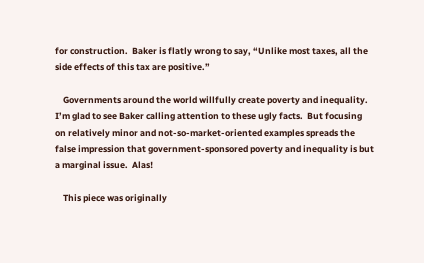for construction.  Baker is flatly wrong to say, “Unlike most taxes, all the side effects of this tax are positive.”

    Governments around the world willfully create poverty and inequality.  I’m glad to see Baker calling attention to these ugly facts.  But focusing on relatively minor and not-so-market-oriented examples spreads the false impression that government-sponsored poverty and inequality is but a marginal issue.  Alas!

    This piece was originally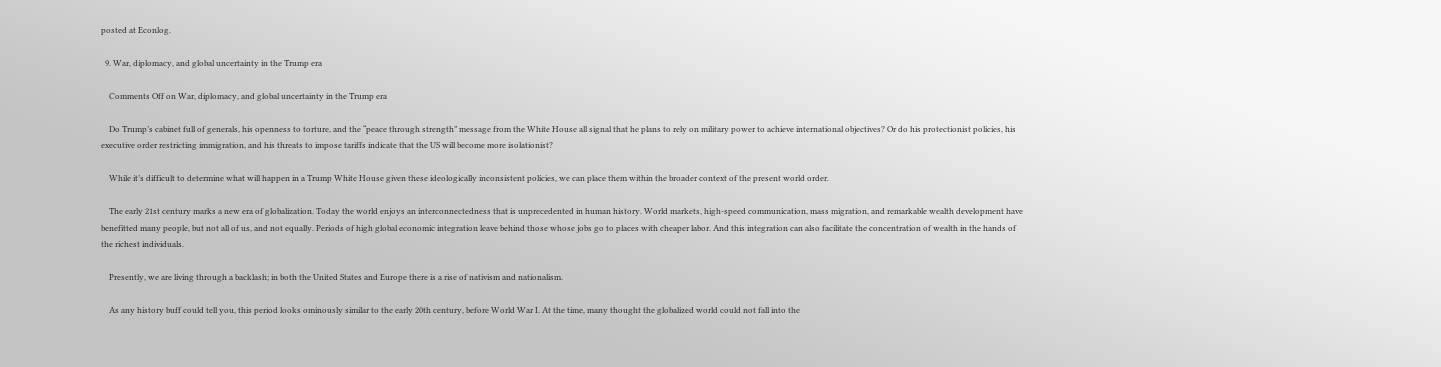posted at Econlog.

  9. War, diplomacy, and global uncertainty in the Trump era

    Comments Off on War, diplomacy, and global uncertainty in the Trump era

    Do Trump’s cabinet full of generals, his openness to torture, and the “peace through strength” message from the White House all signal that he plans to rely on military power to achieve international objectives? Or do his protectionist policies, his executive order restricting immigration, and his threats to impose tariffs indicate that the US will become more isolationist?

    While it’s difficult to determine what will happen in a Trump White House given these ideologically inconsistent policies, we can place them within the broader context of the present world order.

    The early 21st century marks a new era of globalization. Today the world enjoys an interconnectedness that is unprecedented in human history. World markets, high-speed communication, mass migration, and remarkable wealth development have benefitted many people, but not all of us, and not equally. Periods of high global economic integration leave behind those whose jobs go to places with cheaper labor. And this integration can also facilitate the concentration of wealth in the hands of the richest individuals.

    Presently, we are living through a backlash; in both the United States and Europe there is a rise of nativism and nationalism.

    As any history buff could tell you, this period looks ominously similar to the early 20th century, before World War I. At the time, many thought the globalized world could not fall into the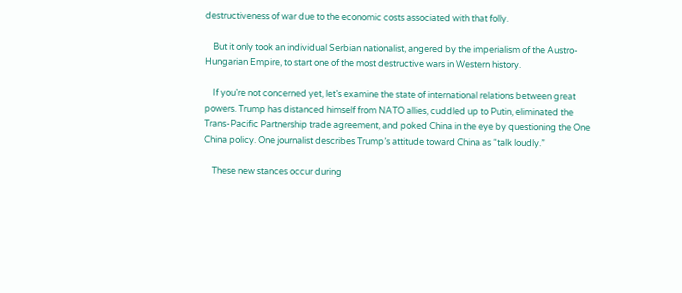destructiveness of war due to the economic costs associated with that folly.

    But it only took an individual Serbian nationalist, angered by the imperialism of the Austro-Hungarian Empire, to start one of the most destructive wars in Western history.

    If you’re not concerned yet, let’s examine the state of international relations between great powers. Trump has distanced himself from NATO allies, cuddled up to Putin, eliminated the Trans-Pacific Partnership trade agreement, and poked China in the eye by questioning the One China policy. One journalist describes Trump’s attitude toward China as “talk loudly.”

    These new stances occur during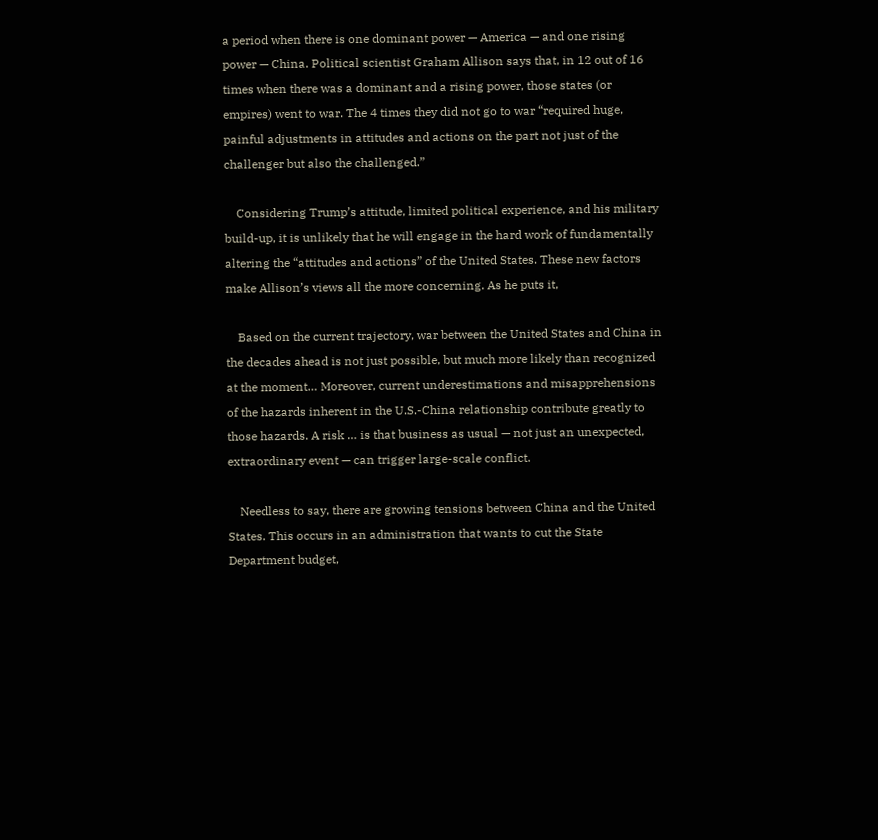a period when there is one dominant power — America — and one rising power — China. Political scientist Graham Allison says that, in 12 out of 16 times when there was a dominant and a rising power, those states (or empires) went to war. The 4 times they did not go to war “required huge, painful adjustments in attitudes and actions on the part not just of the challenger but also the challenged.”

    Considering Trump’s attitude, limited political experience, and his military build-up, it is unlikely that he will engage in the hard work of fundamentally altering the “attitudes and actions” of the United States. These new factors make Allison’s views all the more concerning. As he puts it,

    Based on the current trajectory, war between the United States and China in the decades ahead is not just possible, but much more likely than recognized at the moment… Moreover, current underestimations and misapprehensions of the hazards inherent in the U.S.-China relationship contribute greatly to those hazards. A risk … is that business as usual — not just an unexpected, extraordinary event — can trigger large-scale conflict.

    Needless to say, there are growing tensions between China and the United States. This occurs in an administration that wants to cut the State Department budget,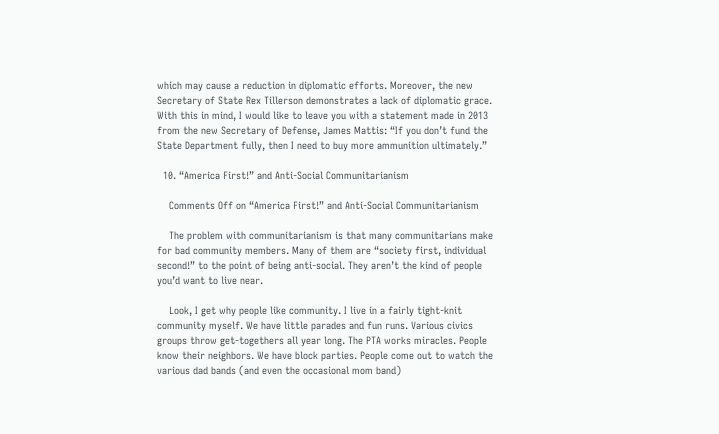which may cause a reduction in diplomatic efforts. Moreover, the new Secretary of State Rex Tillerson demonstrates a lack of diplomatic grace. With this in mind, I would like to leave you with a statement made in 2013 from the new Secretary of Defense, James Mattis: “If you don’t fund the State Department fully, then I need to buy more ammunition ultimately.”

  10. “America First!” and Anti-Social Communitarianism

    Comments Off on “America First!” and Anti-Social Communitarianism

    The problem with communitarianism is that many communitarians make for bad community members. Many of them are “society first, individual second!” to the point of being anti-social. They aren’t the kind of people you’d want to live near.

    Look, I get why people like community. I live in a fairly tight-knit community myself. We have little parades and fun runs. Various civics groups throw get-togethers all year long. The PTA works miracles. People know their neighbors. We have block parties. People come out to watch the various dad bands (and even the occasional mom band)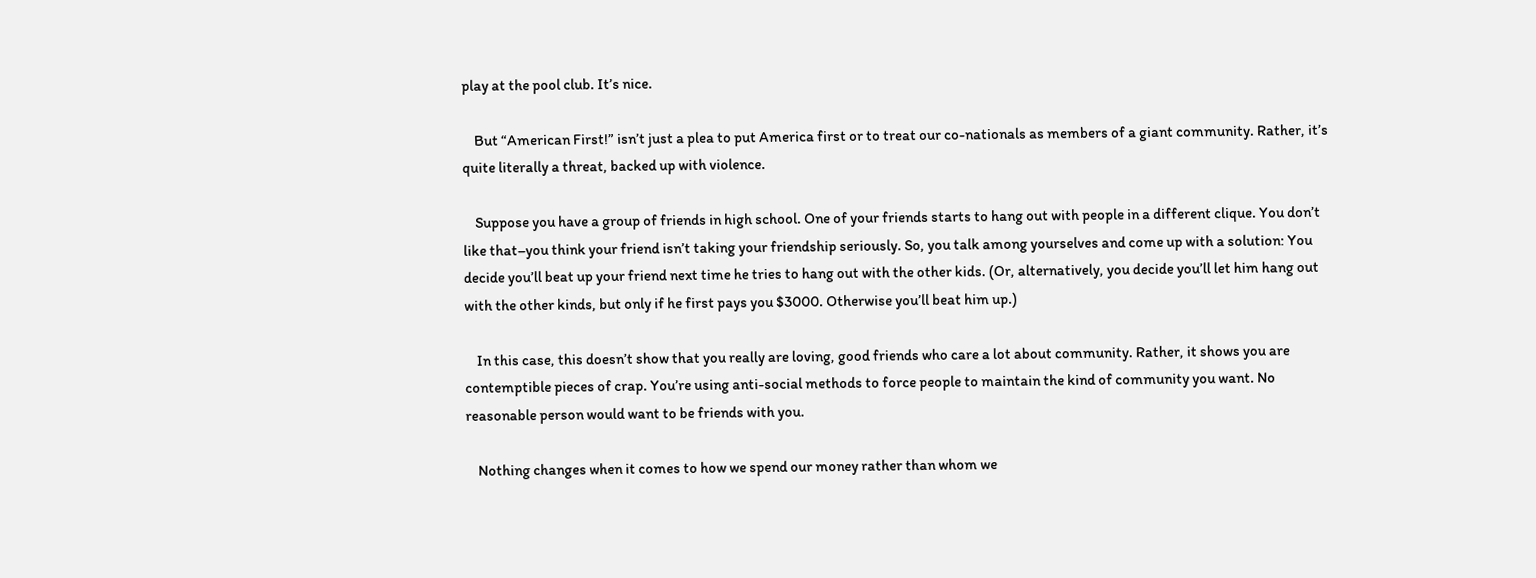play at the pool club. It’s nice.

    But “American First!” isn’t just a plea to put America first or to treat our co-nationals as members of a giant community. Rather, it’s quite literally a threat, backed up with violence.

    Suppose you have a group of friends in high school. One of your friends starts to hang out with people in a different clique. You don’t like that–you think your friend isn’t taking your friendship seriously. So, you talk among yourselves and come up with a solution: You decide you’ll beat up your friend next time he tries to hang out with the other kids. (Or, alternatively, you decide you’ll let him hang out with the other kinds, but only if he first pays you $3000. Otherwise you’ll beat him up.)

    In this case, this doesn’t show that you really are loving, good friends who care a lot about community. Rather, it shows you are contemptible pieces of crap. You’re using anti-social methods to force people to maintain the kind of community you want. No reasonable person would want to be friends with you.

    Nothing changes when it comes to how we spend our money rather than whom we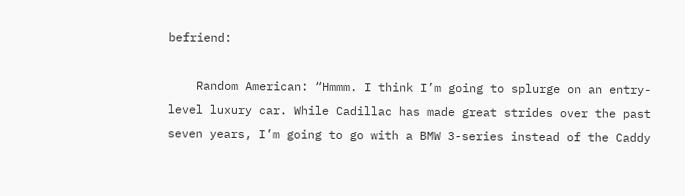befriend:

    Random American: “Hmmm. I think I’m going to splurge on an entry-level luxury car. While Cadillac has made great strides over the past seven years, I’m going to go with a BMW 3-series instead of the Caddy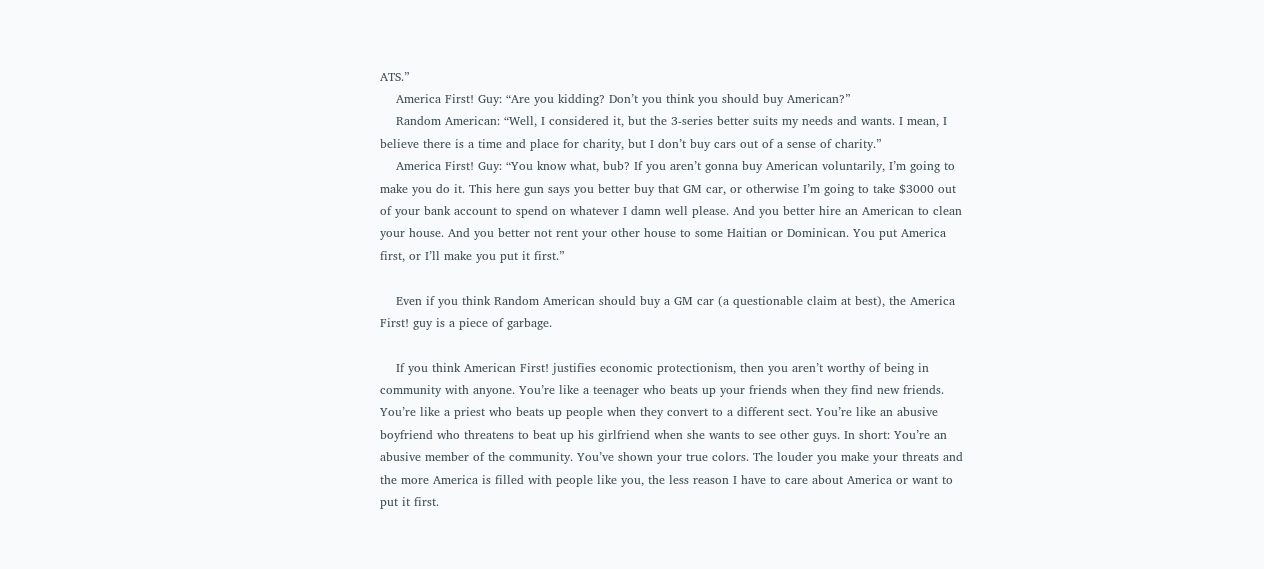ATS.”
    America First! Guy: “Are you kidding? Don’t you think you should buy American?”
    Random American: “Well, I considered it, but the 3-series better suits my needs and wants. I mean, I believe there is a time and place for charity, but I don’t buy cars out of a sense of charity.”
    America First! Guy: “You know what, bub? If you aren’t gonna buy American voluntarily, I’m going to make you do it. This here gun says you better buy that GM car, or otherwise I’m going to take $3000 out of your bank account to spend on whatever I damn well please. And you better hire an American to clean your house. And you better not rent your other house to some Haitian or Dominican. You put America first, or I’ll make you put it first.”

    Even if you think Random American should buy a GM car (a questionable claim at best), the America First! guy is a piece of garbage.

    If you think American First! justifies economic protectionism, then you aren’t worthy of being in community with anyone. You’re like a teenager who beats up your friends when they find new friends. You’re like a priest who beats up people when they convert to a different sect. You’re like an abusive boyfriend who threatens to beat up his girlfriend when she wants to see other guys. In short: You’re an abusive member of the community. You’ve shown your true colors. The louder you make your threats and the more America is filled with people like you, the less reason I have to care about America or want to put it first.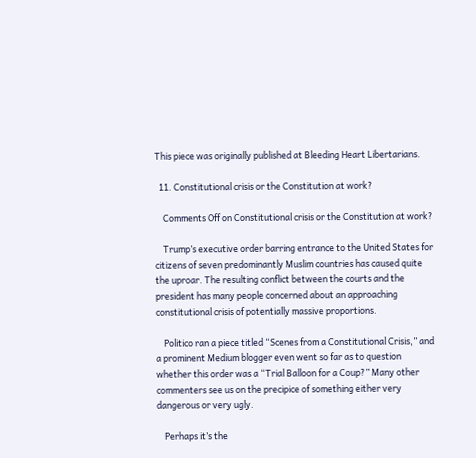This piece was originally published at Bleeding Heart Libertarians.

  11. Constitutional crisis or the Constitution at work?

    Comments Off on Constitutional crisis or the Constitution at work?

    Trump’s executive order barring entrance to the United States for citizens of seven predominantly Muslim countries has caused quite the uproar. The resulting conflict between the courts and the president has many people concerned about an approaching constitutional crisis of potentially massive proportions.

    Politico ran a piece titled “Scenes from a Constitutional Crisis,” and a prominent Medium blogger even went so far as to question whether this order was a “Trial Balloon for a Coup?” Many other commenters see us on the precipice of something either very dangerous or very ugly.

    Perhaps it’s the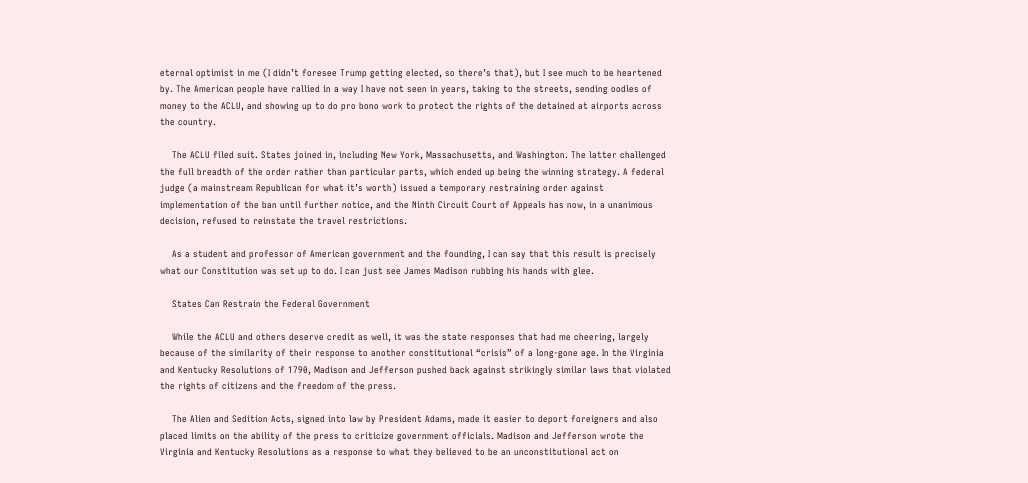eternal optimist in me (I didn’t foresee Trump getting elected, so there’s that), but I see much to be heartened by. The American people have rallied in a way I have not seen in years, taking to the streets, sending oodles of money to the ACLU, and showing up to do pro bono work to protect the rights of the detained at airports across the country.

    The ACLU filed suit. States joined in, including New York, Massachusetts, and Washington. The latter challenged the full breadth of the order rather than particular parts, which ended up being the winning strategy. A federal judge (a mainstream Republican for what it’s worth) issued a temporary restraining order against implementation of the ban until further notice, and the Ninth Circuit Court of Appeals has now, in a unanimous decision, refused to reinstate the travel restrictions.

    As a student and professor of American government and the founding, I can say that this result is precisely what our Constitution was set up to do. I can just see James Madison rubbing his hands with glee.

    States Can Restrain the Federal Government

    While the ACLU and others deserve credit as well, it was the state responses that had me cheering, largely because of the similarity of their response to another constitutional “crisis” of a long-gone age. In the Virginia and Kentucky Resolutions of 1790, Madison and Jefferson pushed back against strikingly similar laws that violated the rights of citizens and the freedom of the press.

    The Alien and Sedition Acts, signed into law by President Adams, made it easier to deport foreigners and also placed limits on the ability of the press to criticize government officials. Madison and Jefferson wrote the Virginia and Kentucky Resolutions as a response to what they believed to be an unconstitutional act on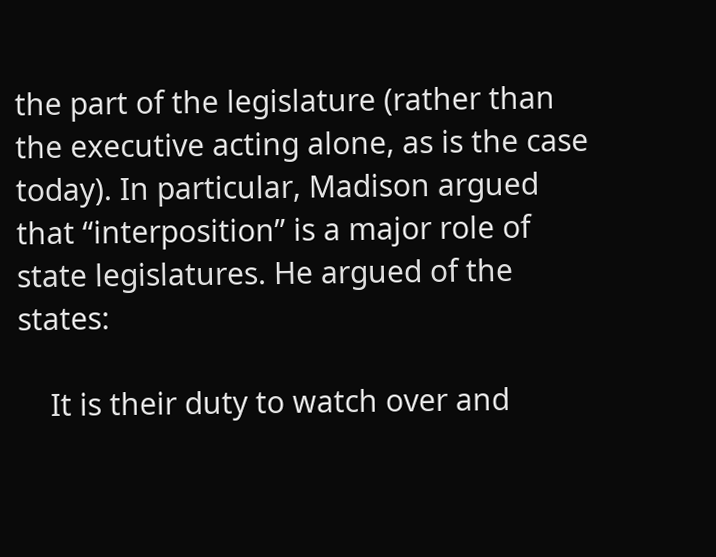the part of the legislature (rather than the executive acting alone, as is the case today). In particular, Madison argued that “interposition” is a major role of state legislatures. He argued of the states:

    It is their duty to watch over and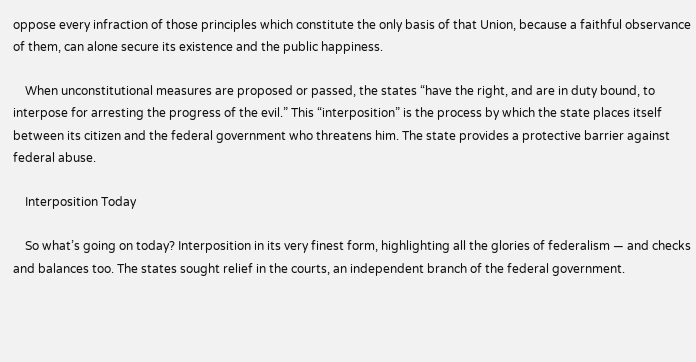oppose every infraction of those principles which constitute the only basis of that Union, because a faithful observance of them, can alone secure its existence and the public happiness.

    When unconstitutional measures are proposed or passed, the states “have the right, and are in duty bound, to interpose for arresting the progress of the evil.” This “interposition” is the process by which the state places itself between its citizen and the federal government who threatens him. The state provides a protective barrier against federal abuse.

    Interposition Today

    So what’s going on today? Interposition in its very finest form, highlighting all the glories of federalism — and checks and balances too. The states sought relief in the courts, an independent branch of the federal government.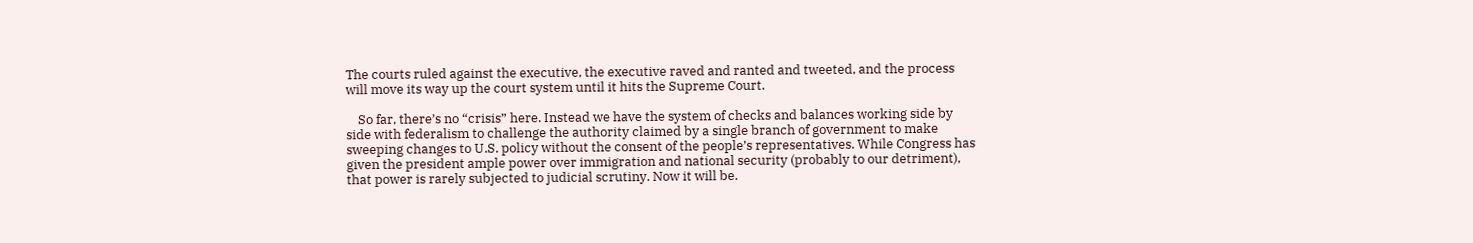The courts ruled against the executive, the executive raved and ranted and tweeted, and the process will move its way up the court system until it hits the Supreme Court.

    So far, there’s no “crisis” here. Instead we have the system of checks and balances working side by side with federalism to challenge the authority claimed by a single branch of government to make sweeping changes to U.S. policy without the consent of the people’s representatives. While Congress has given the president ample power over immigration and national security (probably to our detriment), that power is rarely subjected to judicial scrutiny. Now it will be.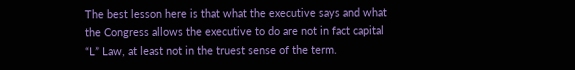The best lesson here is that what the executive says and what the Congress allows the executive to do are not in fact capital “L” Law, at least not in the truest sense of the term.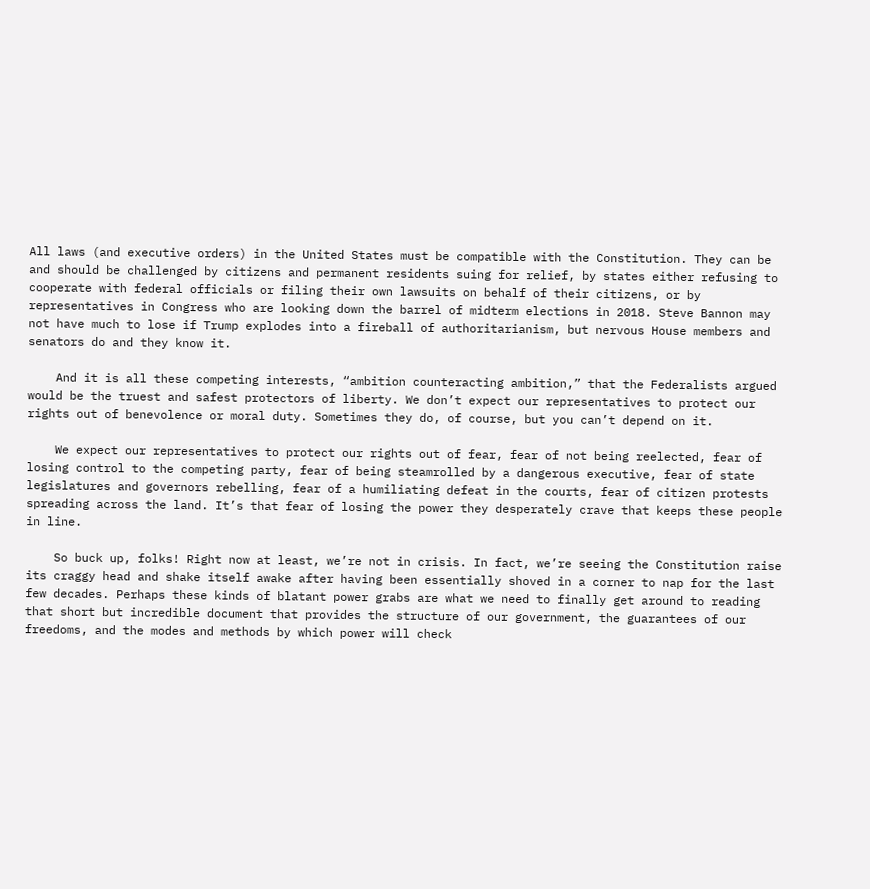All laws (and executive orders) in the United States must be compatible with the Constitution. They can be and should be challenged by citizens and permanent residents suing for relief, by states either refusing to cooperate with federal officials or filing their own lawsuits on behalf of their citizens, or by representatives in Congress who are looking down the barrel of midterm elections in 2018. Steve Bannon may not have much to lose if Trump explodes into a fireball of authoritarianism, but nervous House members and senators do and they know it.

    And it is all these competing interests, “ambition counteracting ambition,” that the Federalists argued would be the truest and safest protectors of liberty. We don’t expect our representatives to protect our rights out of benevolence or moral duty. Sometimes they do, of course, but you can’t depend on it.

    We expect our representatives to protect our rights out of fear, fear of not being reelected, fear of losing control to the competing party, fear of being steamrolled by a dangerous executive, fear of state legislatures and governors rebelling, fear of a humiliating defeat in the courts, fear of citizen protests spreading across the land. It’s that fear of losing the power they desperately crave that keeps these people in line.

    So buck up, folks! Right now at least, we’re not in crisis. In fact, we’re seeing the Constitution raise its craggy head and shake itself awake after having been essentially shoved in a corner to nap for the last few decades. Perhaps these kinds of blatant power grabs are what we need to finally get around to reading that short but incredible document that provides the structure of our government, the guarantees of our freedoms, and the modes and methods by which power will check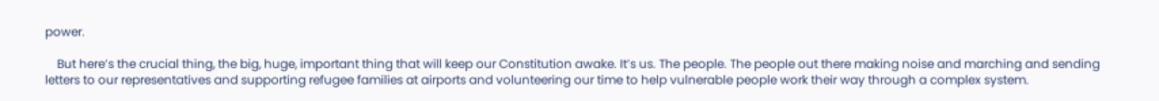power.

    But here’s the crucial thing, the big, huge, important thing that will keep our Constitution awake. It’s us. The people. The people out there making noise and marching and sending letters to our representatives and supporting refugee families at airports and volunteering our time to help vulnerable people work their way through a complex system.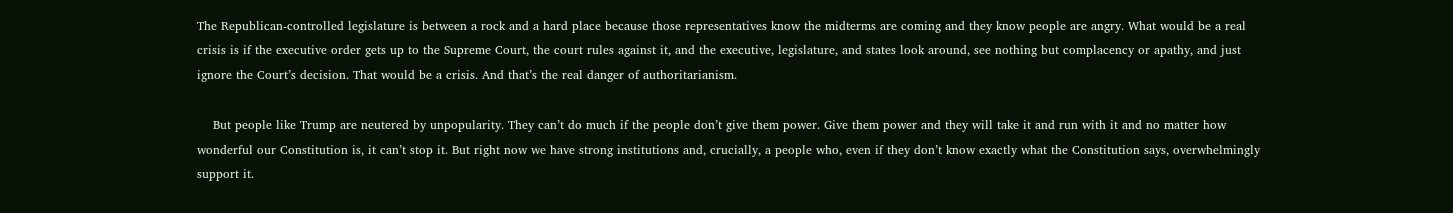The Republican-controlled legislature is between a rock and a hard place because those representatives know the midterms are coming and they know people are angry. What would be a real crisis is if the executive order gets up to the Supreme Court, the court rules against it, and the executive, legislature, and states look around, see nothing but complacency or apathy, and just ignore the Court’s decision. That would be a crisis. And that’s the real danger of authoritarianism.

    But people like Trump are neutered by unpopularity. They can’t do much if the people don’t give them power. Give them power and they will take it and run with it and no matter how wonderful our Constitution is, it can’t stop it. But right now we have strong institutions and, crucially, a people who, even if they don’t know exactly what the Constitution says, overwhelmingly support it.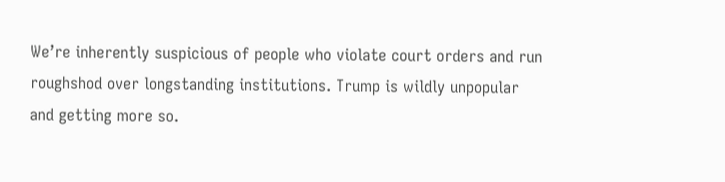We’re inherently suspicious of people who violate court orders and run roughshod over longstanding institutions. Trump is wildly unpopular and getting more so.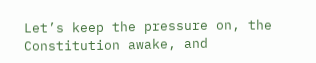Let’s keep the pressure on, the Constitution awake, and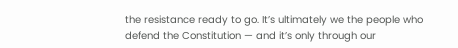the resistance ready to go. It’s ultimately we the people who defend the Constitution — and it’s only through our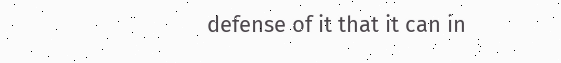defense of it that it can in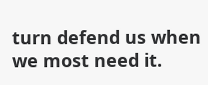turn defend us when we most need it.